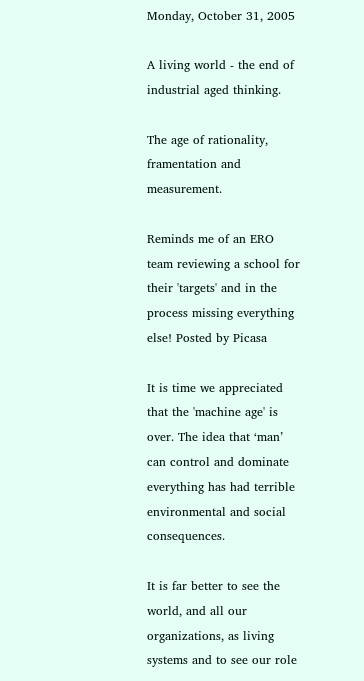Monday, October 31, 2005

A living world - the end of industrial aged thinking.

The age of rationality, framentation and measurement.

Reminds me of an ERO team reviewing a school for their 'targets' and in the process missing everything else! Posted by Picasa

It is time we appreciated that the 'machine age' is over. The idea that ‘man’ can control and dominate everything has had terrible environmental and social consequences.

It is far better to see the world, and all our organizations, as living systems and to see our role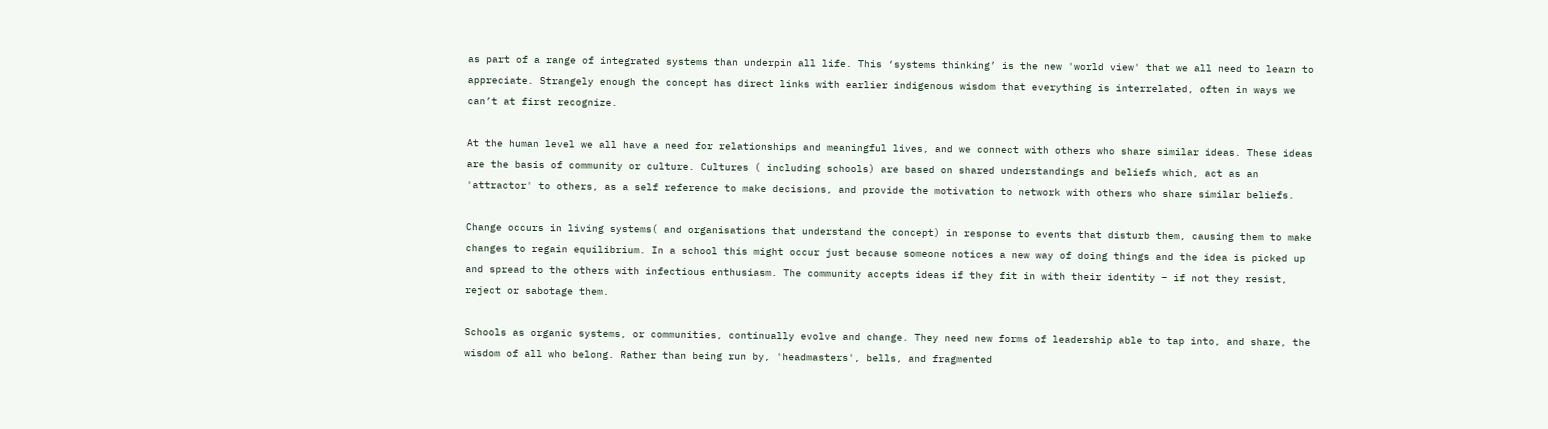as part of a range of integrated systems than underpin all life. This ‘systems thinking’ is the new 'world view' that we all need to learn to appreciate. Strangely enough the concept has direct links with earlier indigenous wisdom that everything is interrelated, often in ways we can’t at first recognize.

At the human level we all have a need for relationships and meaningful lives, and we connect with others who share similar ideas. These ideas are the basis of community or culture. Cultures ( including schools) are based on shared understandings and beliefs which, act as an 'attractor' to others, as a self reference to make decisions, and provide the motivation to network with others who share similar beliefs.

Change occurs in living systems( and organisations that understand the concept) in response to events that disturb them, causing them to make changes to regain equilibrium. In a school this might occur just because someone notices a new way of doing things and the idea is picked up and spread to the others with infectious enthusiasm. The community accepts ideas if they fit in with their identity – if not they resist, reject or sabotage them.

Schools as organic systems, or communities, continually evolve and change. They need new forms of leadership able to tap into, and share, the wisdom of all who belong. Rather than being run by, 'headmasters', bells, and fragmented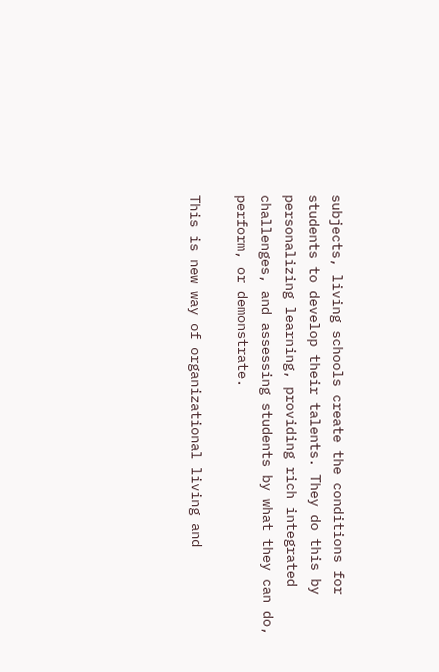subjects, living schools create the conditions for students to develop their talents. They do this by personalizing learning, providing rich integrated challenges, and assessing students by what they can do, perform, or demonstrate.

This is new way of organizational living and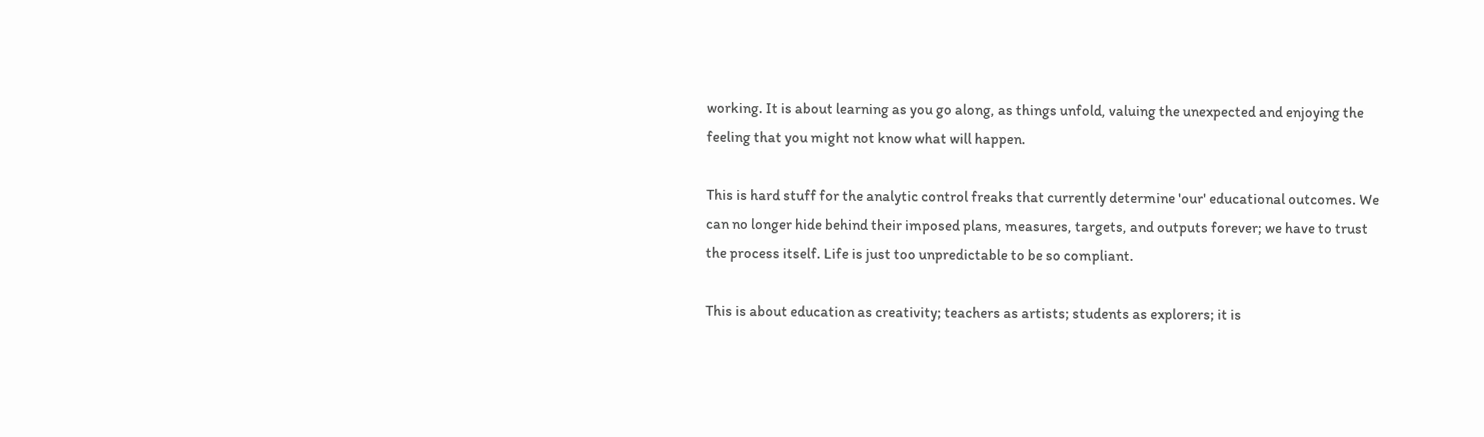working. It is about learning as you go along, as things unfold, valuing the unexpected and enjoying the feeling that you might not know what will happen.

This is hard stuff for the analytic control freaks that currently determine 'our' educational outcomes. We can no longer hide behind their imposed plans, measures, targets, and outputs forever; we have to trust the process itself. Life is just too unpredictable to be so compliant.

This is about education as creativity; teachers as artists; students as explorers; it is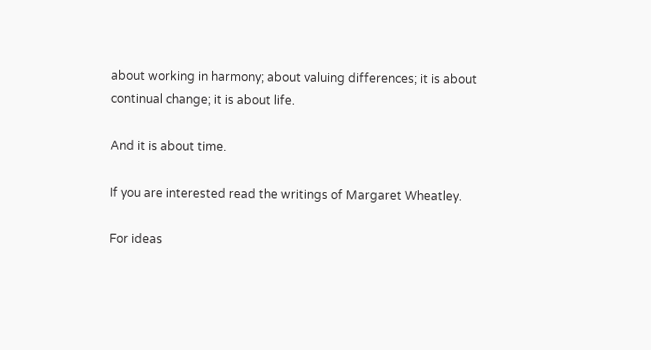about working in harmony; about valuing differences; it is about continual change; it is about life.

And it is about time.

If you are interested read the writings of Margaret Wheatley.

For ideas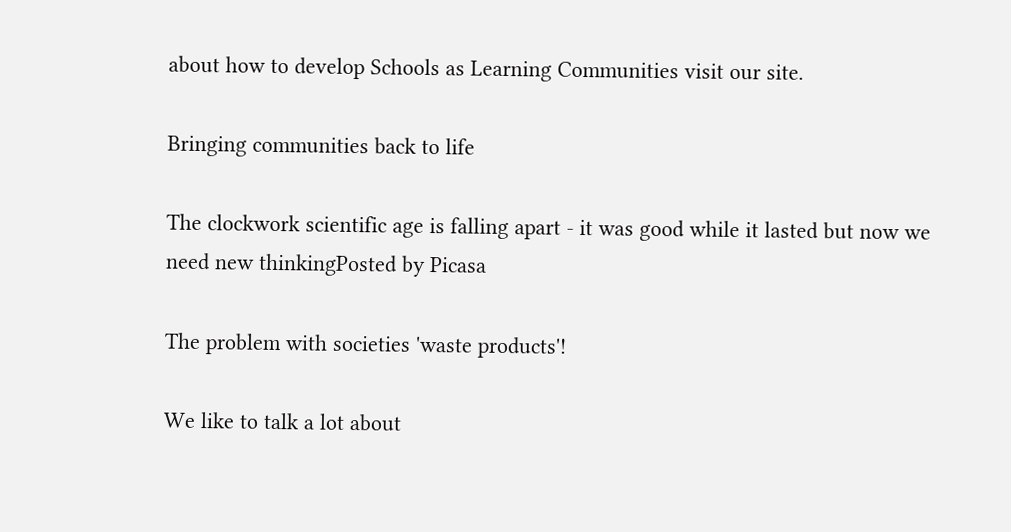about how to develop Schools as Learning Communities visit our site.

Bringing communities back to life

The clockwork scientific age is falling apart - it was good while it lasted but now we need new thinkingPosted by Picasa

The problem with societies 'waste products'!

We like to talk a lot about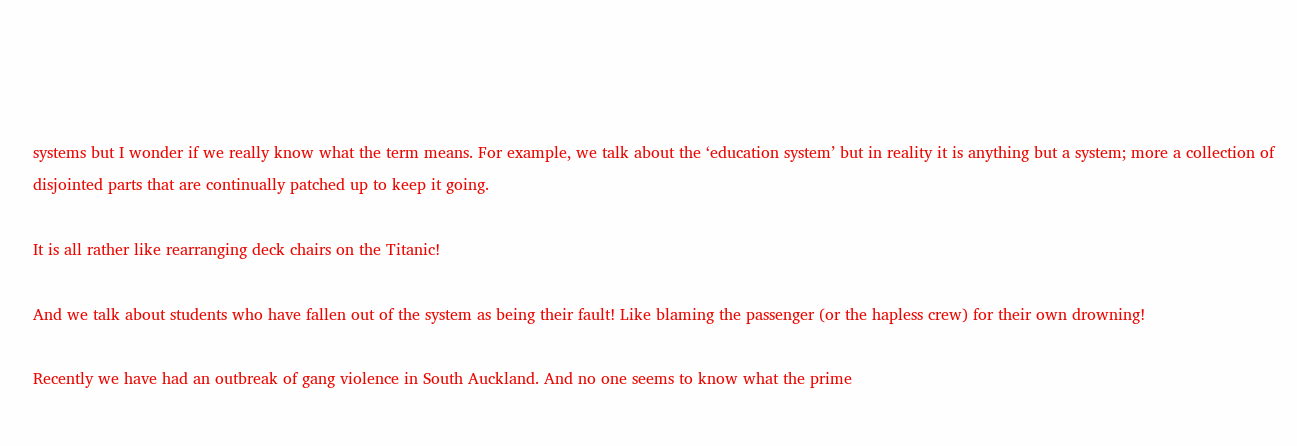systems but I wonder if we really know what the term means. For example, we talk about the ‘education system’ but in reality it is anything but a system; more a collection of disjointed parts that are continually patched up to keep it going.

It is all rather like rearranging deck chairs on the Titanic!

And we talk about students who have fallen out of the system as being their fault! Like blaming the passenger (or the hapless crew) for their own drowning!

Recently we have had an outbreak of gang violence in South Auckland. And no one seems to know what the prime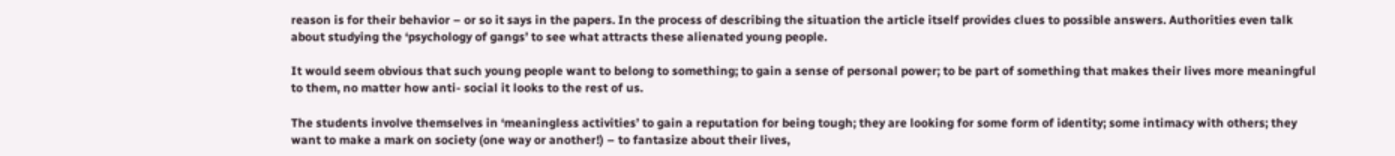reason is for their behavior – or so it says in the papers. In the process of describing the situation the article itself provides clues to possible answers. Authorities even talk about studying the ‘psychology of gangs’ to see what attracts these alienated young people.

It would seem obvious that such young people want to belong to something; to gain a sense of personal power; to be part of something that makes their lives more meaningful to them, no matter how anti- social it looks to the rest of us.

The students involve themselves in ‘meaningless activities’ to gain a reputation for being tough; they are looking for some form of identity; some intimacy with others; they want to make a mark on society (one way or another!) – to fantasize about their lives,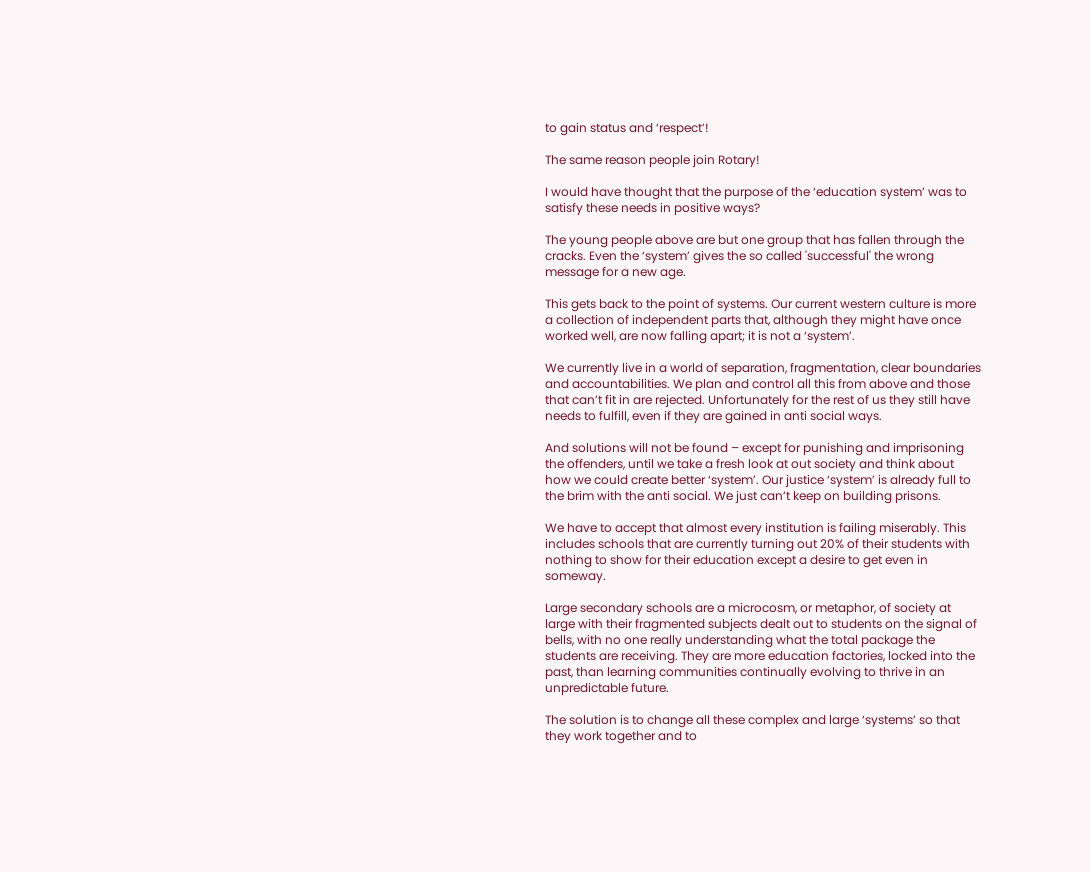to gain status and ‘respect’!

The same reason people join Rotary!

I would have thought that the purpose of the ‘education system’ was to satisfy these needs in positive ways?

The young people above are but one group that has fallen through the cracks. Even the ‘system’ gives the so called 'successful' the wrong message for a new age.

This gets back to the point of systems. Our current western culture is more a collection of independent parts that, although they might have once worked well, are now falling apart; it is not a ‘system’.

We currently live in a world of separation, fragmentation, clear boundaries and accountabilities. We plan and control all this from above and those that can’t fit in are rejected. Unfortunately for the rest of us they still have needs to fulfill, even if they are gained in anti social ways.

And solutions will not be found – except for punishing and imprisoning the offenders, until we take a fresh look at out society and think about how we could create better ‘system’. Our justice ‘system’ is already full to the brim with the anti social. We just can’t keep on building prisons.

We have to accept that almost every institution is failing miserably. This includes schools that are currently turning out 20% of their students with nothing to show for their education except a desire to get even in someway.

Large secondary schools are a microcosm, or metaphor, of society at large with their fragmented subjects dealt out to students on the signal of bells, with no one really understanding what the total package the students are receiving. They are more education factories, locked into the past, than learning communities continually evolving to thrive in an unpredictable future.

The solution is to change all these complex and large ‘systems’ so that they work together and to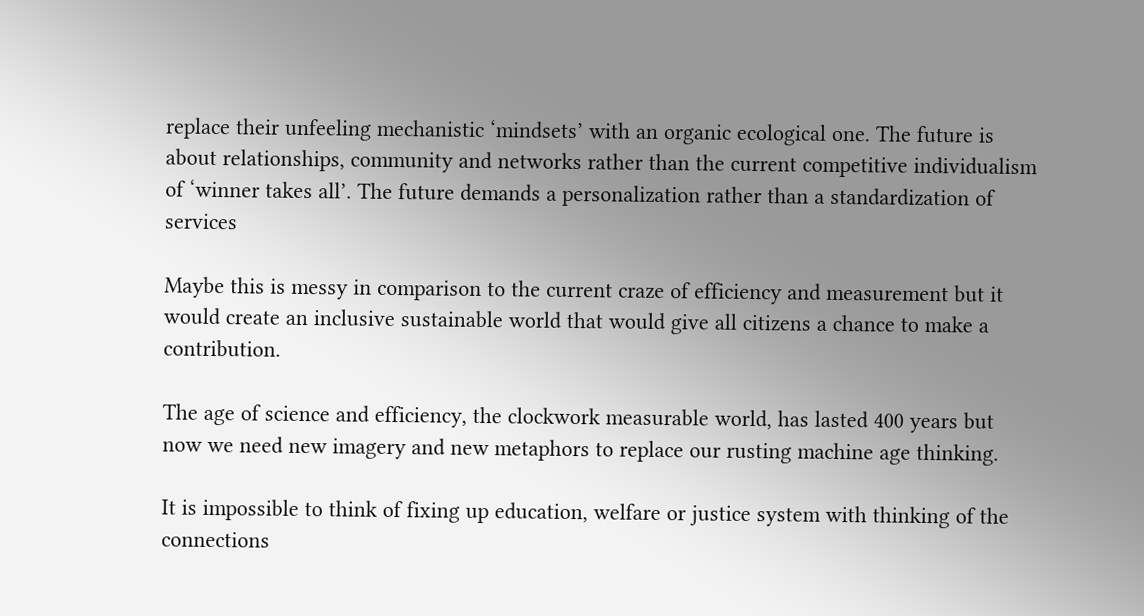replace their unfeeling mechanistic ‘mindsets’ with an organic ecological one. The future is about relationships, community and networks rather than the current competitive individualism of ‘winner takes all’. The future demands a personalization rather than a standardization of services

Maybe this is messy in comparison to the current craze of efficiency and measurement but it would create an inclusive sustainable world that would give all citizens a chance to make a contribution.

The age of science and efficiency, the clockwork measurable world, has lasted 400 years but now we need new imagery and new metaphors to replace our rusting machine age thinking.

It is impossible to think of fixing up education, welfare or justice system with thinking of the connections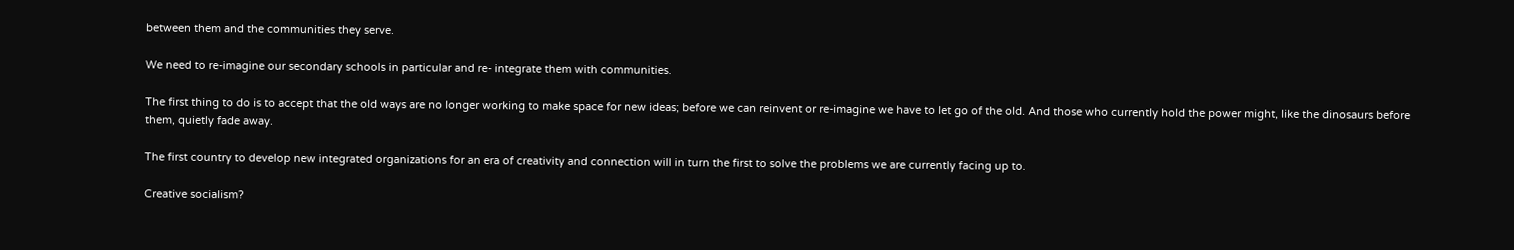between them and the communities they serve.

We need to re-imagine our secondary schools in particular and re- integrate them with communities.

The first thing to do is to accept that the old ways are no longer working to make space for new ideas; before we can reinvent or re-imagine we have to let go of the old. And those who currently hold the power might, like the dinosaurs before them, quietly fade away.

The first country to develop new integrated organizations for an era of creativity and connection will in turn the first to solve the problems we are currently facing up to.

Creative socialism?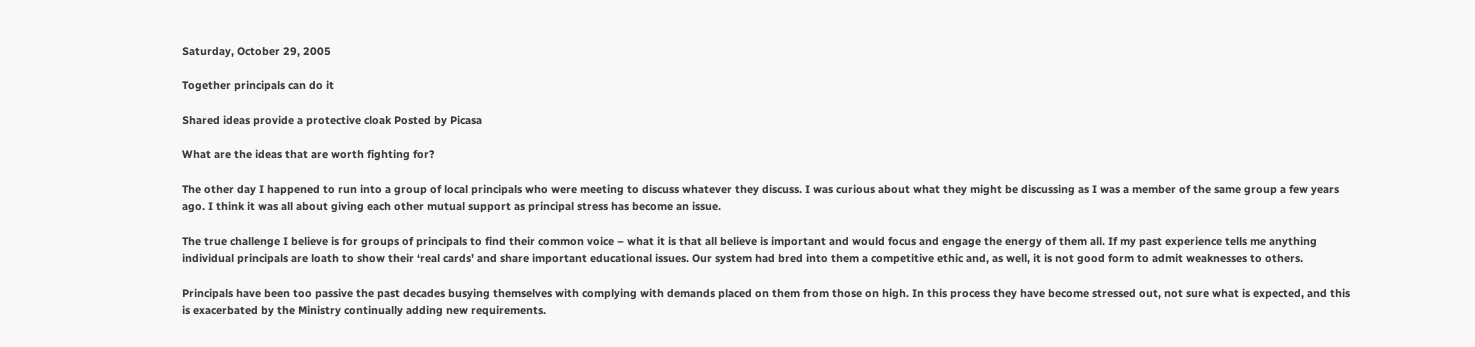Saturday, October 29, 2005

Together principals can do it

Shared ideas provide a protective cloak Posted by Picasa

What are the ideas that are worth fighting for?

The other day I happened to run into a group of local principals who were meeting to discuss whatever they discuss. I was curious about what they might be discussing as I was a member of the same group a few years ago. I think it was all about giving each other mutual support as principal stress has become an issue.

The true challenge I believe is for groups of principals to find their common voice – what it is that all believe is important and would focus and engage the energy of them all. If my past experience tells me anything individual principals are loath to show their ‘real cards’ and share important educational issues. Our system had bred into them a competitive ethic and, as well, it is not good form to admit weaknesses to others.

Principals have been too passive the past decades busying themselves with complying with demands placed on them from those on high. In this process they have become stressed out, not sure what is expected, and this is exacerbated by the Ministry continually adding new requirements.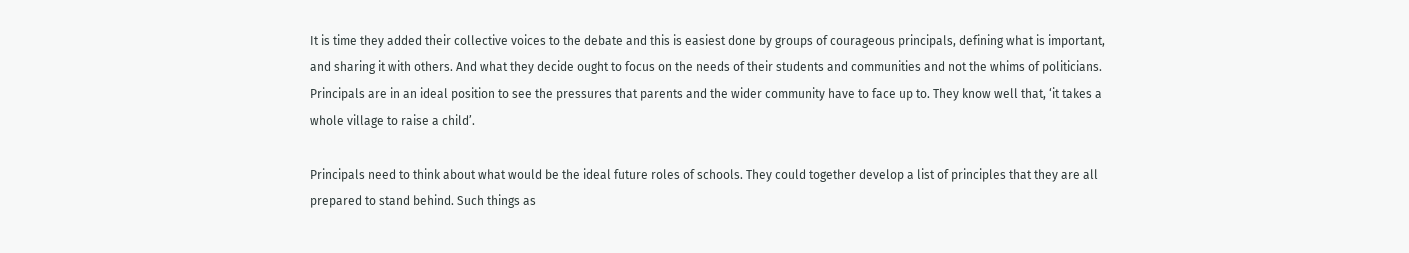It is time they added their collective voices to the debate and this is easiest done by groups of courageous principals, defining what is important, and sharing it with others. And what they decide ought to focus on the needs of their students and communities and not the whims of politicians. Principals are in an ideal position to see the pressures that parents and the wider community have to face up to. They know well that, ‘it takes a whole village to raise a child’.

Principals need to think about what would be the ideal future roles of schools. They could together develop a list of principles that they are all prepared to stand behind. Such things as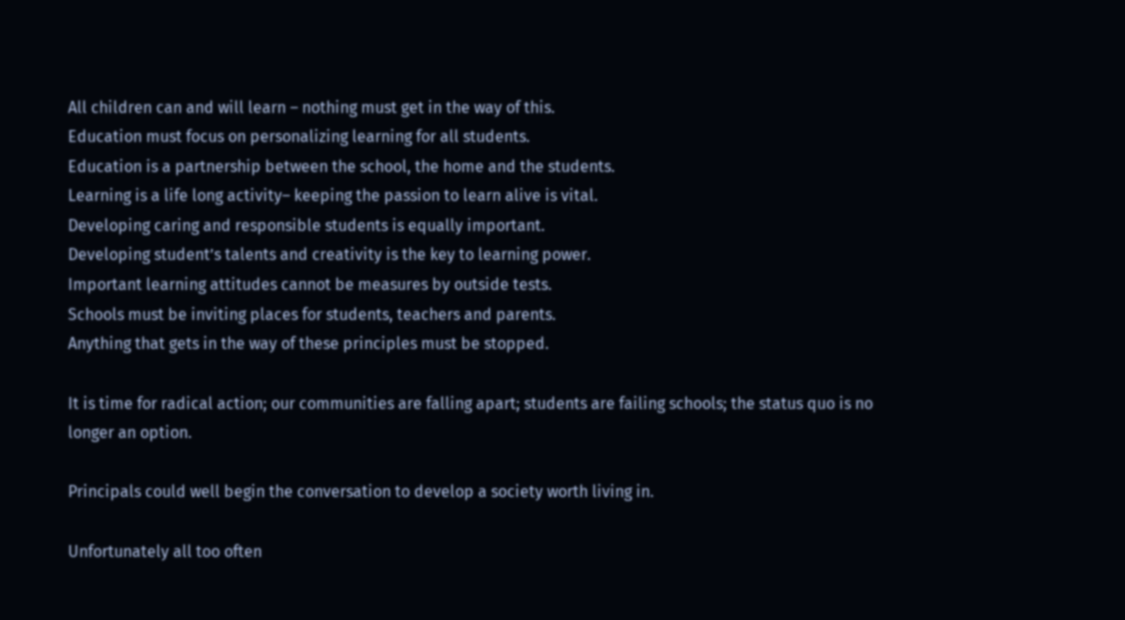All children can and will learn – nothing must get in the way of this.
Education must focus on personalizing learning for all students.
Education is a partnership between the school, the home and the students.
Learning is a life long activity– keeping the passion to learn alive is vital.
Developing caring and responsible students is equally important.
Developing student’s talents and creativity is the key to learning power.
Important learning attitudes cannot be measures by outside tests.
Schools must be inviting places for students, teachers and parents.
Anything that gets in the way of these principles must be stopped.

It is time for radical action; our communities are falling apart; students are failing schools; the status quo is no longer an option.

Principals could well begin the conversation to develop a society worth living in.

Unfortunately all too often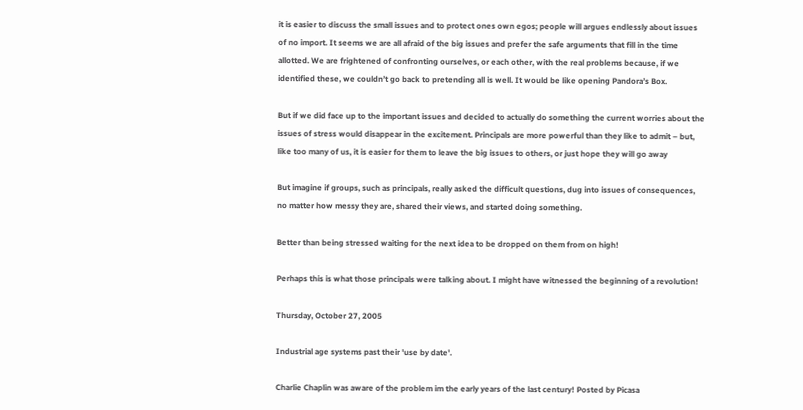it is easier to discuss the small issues and to protect ones own egos; people will argues endlessly about issues of no import. It seems we are all afraid of the big issues and prefer the safe arguments that fill in the time allotted. We are frightened of confronting ourselves, or each other, with the real problems because, if we identified these, we couldn’t go back to pretending all is well. It would be like opening Pandora’s Box.

But if we did face up to the important issues and decided to actually do something the current worries about the issues of stress would disappear in the excitement. Principals are more powerful than they like to admit – but, like too many of us, it is easier for them to leave the big issues to others, or just hope they will go away

But imagine if groups, such as principals, really asked the difficult questions, dug into issues of consequences, no matter how messy they are, shared their views, and started doing something.

Better than being stressed waiting for the next idea to be dropped on them from on high!

Perhaps this is what those principals were talking about. I might have witnessed the beginning of a revolution!

Thursday, October 27, 2005

Industrial age systems past their 'use by date'.

Charlie Chaplin was aware of the problem im the early years of the last century! Posted by Picasa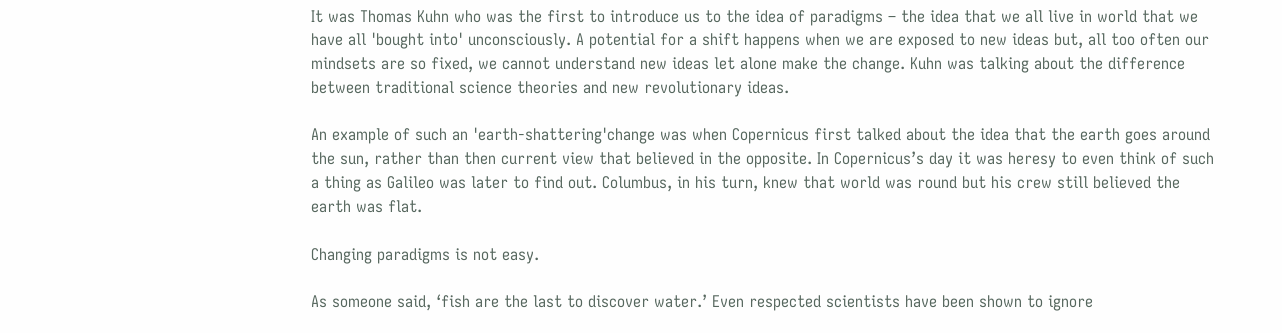It was Thomas Kuhn who was the first to introduce us to the idea of paradigms – the idea that we all live in world that we have all 'bought into' unconsciously. A potential for a shift happens when we are exposed to new ideas but, all too often our mindsets are so fixed, we cannot understand new ideas let alone make the change. Kuhn was talking about the difference between traditional science theories and new revolutionary ideas.

An example of such an 'earth-shattering'change was when Copernicus first talked about the idea that the earth goes around the sun, rather than then current view that believed in the opposite. In Copernicus’s day it was heresy to even think of such a thing as Galileo was later to find out. Columbus, in his turn, knew that world was round but his crew still believed the earth was flat.

Changing paradigms is not easy.

As someone said, ‘fish are the last to discover water.’ Even respected scientists have been shown to ignore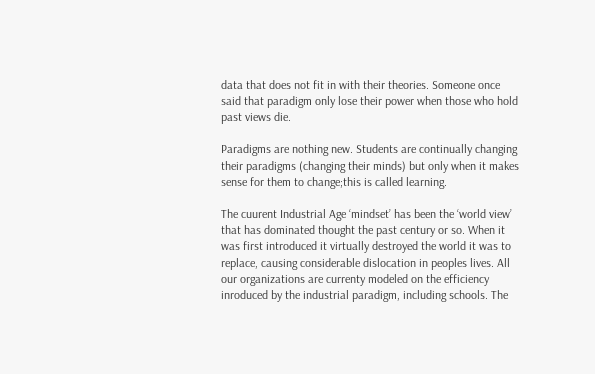data that does not fit in with their theories. Someone once said that paradigm only lose their power when those who hold past views die.

Paradigms are nothing new. Students are continually changing their paradigms (changing their minds) but only when it makes sense for them to change;this is called learning.

The cuurent Industrial Age ‘mindset’ has been the ‘world view’ that has dominated thought the past century or so. When it was first introduced it virtually destroyed the world it was to replace, causing considerable dislocation in peoples lives. All our organizations are currenty modeled on the efficiency inroduced by the industrial paradigm, including schools. The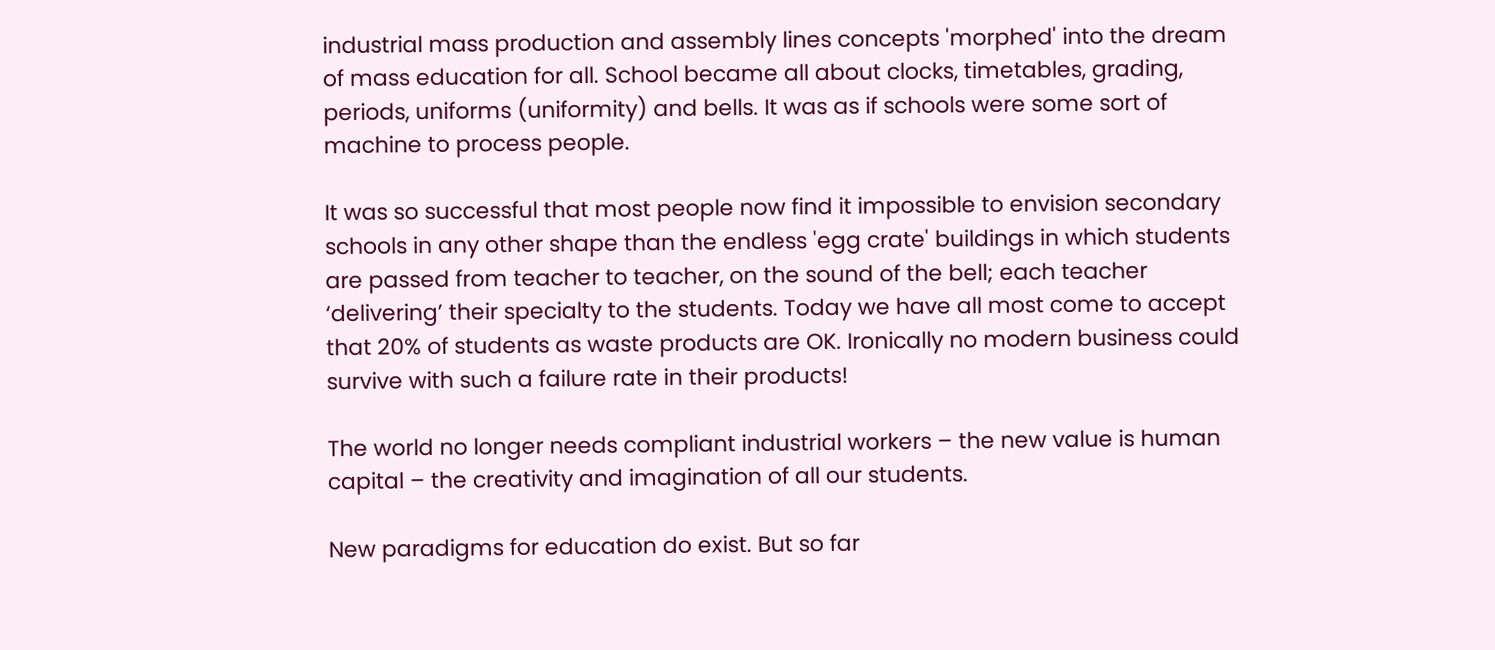industrial mass production and assembly lines concepts 'morphed' into the dream of mass education for all. School became all about clocks, timetables, grading, periods, uniforms (uniformity) and bells. It was as if schools were some sort of machine to process people.

It was so successful that most people now find it impossible to envision secondary schools in any other shape than the endless 'egg crate' buildings in which students are passed from teacher to teacher, on the sound of the bell; each teacher ‘delivering’ their specialty to the students. Today we have all most come to accept that 20% of students as waste products are OK. Ironically no modern business could survive with such a failure rate in their products!

The world no longer needs compliant industrial workers – the new value is human capital – the creativity and imagination of all our students.

New paradigms for education do exist. But so far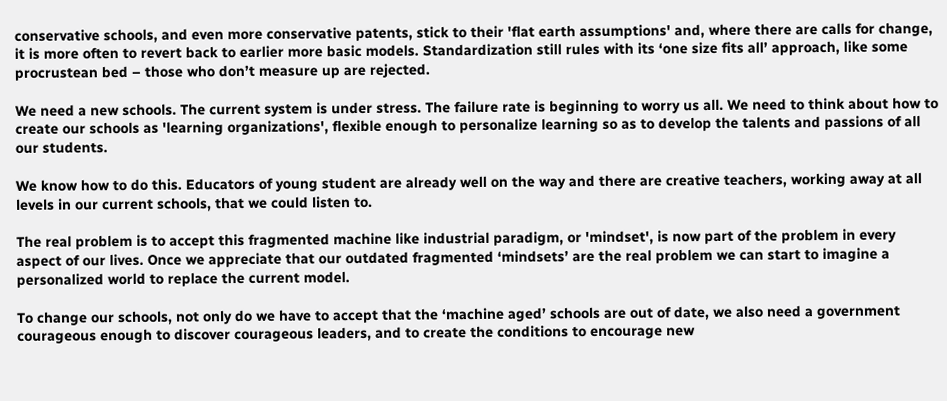conservative schools, and even more conservative patents, stick to their 'flat earth assumptions' and, where there are calls for change, it is more often to revert back to earlier more basic models. Standardization still rules with its ‘one size fits all’ approach, like some procrustean bed – those who don’t measure up are rejected.

We need a new schools. The current system is under stress. The failure rate is beginning to worry us all. We need to think about how to create our schools as 'learning organizations', flexible enough to personalize learning so as to develop the talents and passions of all our students.

We know how to do this. Educators of young student are already well on the way and there are creative teachers, working away at all levels in our current schools, that we could listen to.

The real problem is to accept this fragmented machine like industrial paradigm, or 'mindset', is now part of the problem in every aspect of our lives. Once we appreciate that our outdated fragmented ‘mindsets’ are the real problem we can start to imagine a personalized world to replace the current model.

To change our schools, not only do we have to accept that the ‘machine aged’ schools are out of date, we also need a government courageous enough to discover courageous leaders, and to create the conditions to encourage new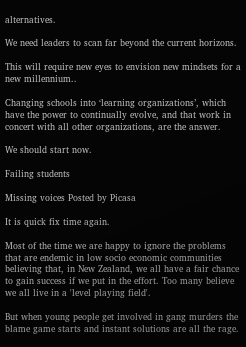alternatives.

We need leaders to scan far beyond the current horizons.

This will require new eyes to envision new mindsets for a new millennium..

Changing schools into ‘learning organizations’, which have the power to continually evolve, and that work in concert with all other organizations, are the answer.

We should start now.

Failing students

Missing voices Posted by Picasa

It is quick fix time again.

Most of the time we are happy to ignore the problems that are endemic in low socio economic communities believing that, in New Zealand, we all have a fair chance to gain success if we put in the effort. Too many believe we all live in a 'level playing field'.

But when young people get involved in gang murders the blame game starts and instant solutions are all the rage.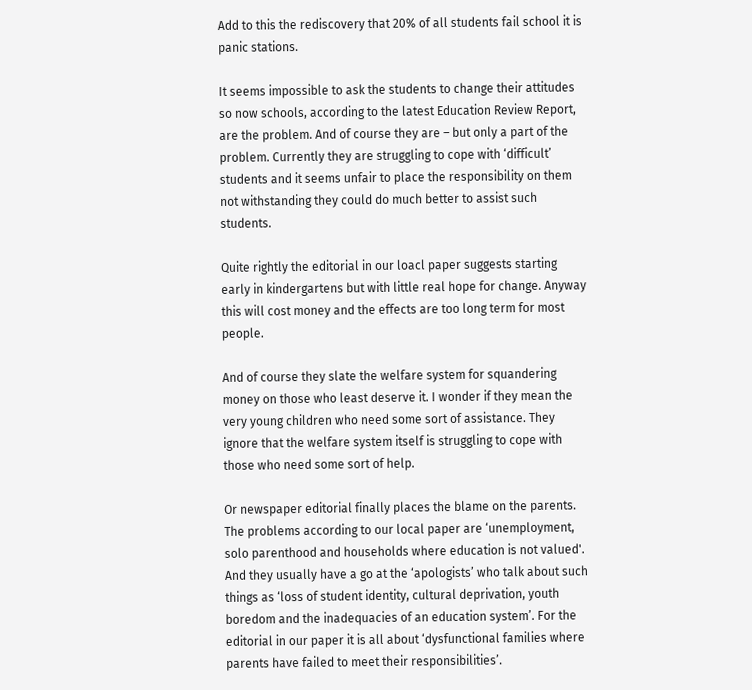Add to this the rediscovery that 20% of all students fail school it is panic stations.

It seems impossible to ask the students to change their attitudes so now schools, according to the latest Education Review Report, are the problem. And of course they are – but only a part of the problem. Currently they are struggling to cope with ‘difficult’ students and it seems unfair to place the responsibility on them not withstanding they could do much better to assist such students.

Quite rightly the editorial in our loacl paper suggests starting early in kindergartens but with little real hope for change. Anyway this will cost money and the effects are too long term for most people.

And of course they slate the welfare system for squandering money on those who least deserve it. I wonder if they mean the very young children who need some sort of assistance. They ignore that the welfare system itself is struggling to cope with those who need some sort of help.

Or newspaper editorial finally places the blame on the parents. The problems according to our local paper are ‘unemployment, solo parenthood and households where education is not valued'. And they usually have a go at the ‘apologists’ who talk about such things as ‘loss of student identity, cultural deprivation, youth boredom and the inadequacies of an education system’. For the editorial in our paper it is all about ‘dysfunctional families where parents have failed to meet their responsibilities’.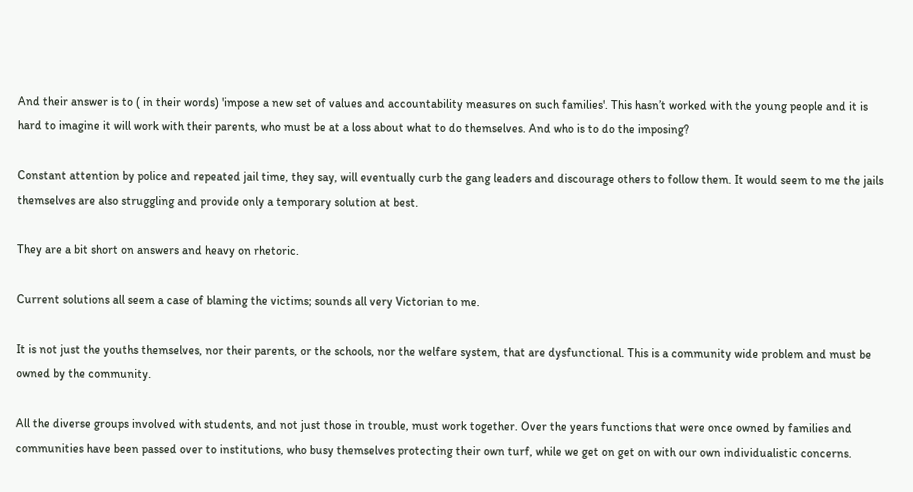And their answer is to ( in their words) 'impose a new set of values and accountability measures on such families'. This hasn’t worked with the young people and it is hard to imagine it will work with their parents, who must be at a loss about what to do themselves. And who is to do the imposing?

Constant attention by police and repeated jail time, they say, will eventually curb the gang leaders and discourage others to follow them. It would seem to me the jails themselves are also struggling and provide only a temporary solution at best.

They are a bit short on answers and heavy on rhetoric.

Current solutions all seem a case of blaming the victims; sounds all very Victorian to me.

It is not just the youths themselves, nor their parents, or the schools, nor the welfare system, that are dysfunctional. This is a community wide problem and must be owned by the community.

All the diverse groups involved with students, and not just those in trouble, must work together. Over the years functions that were once owned by families and communities have been passed over to institutions, who busy themselves protecting their own turf, while we get on get on with our own individualistic concerns.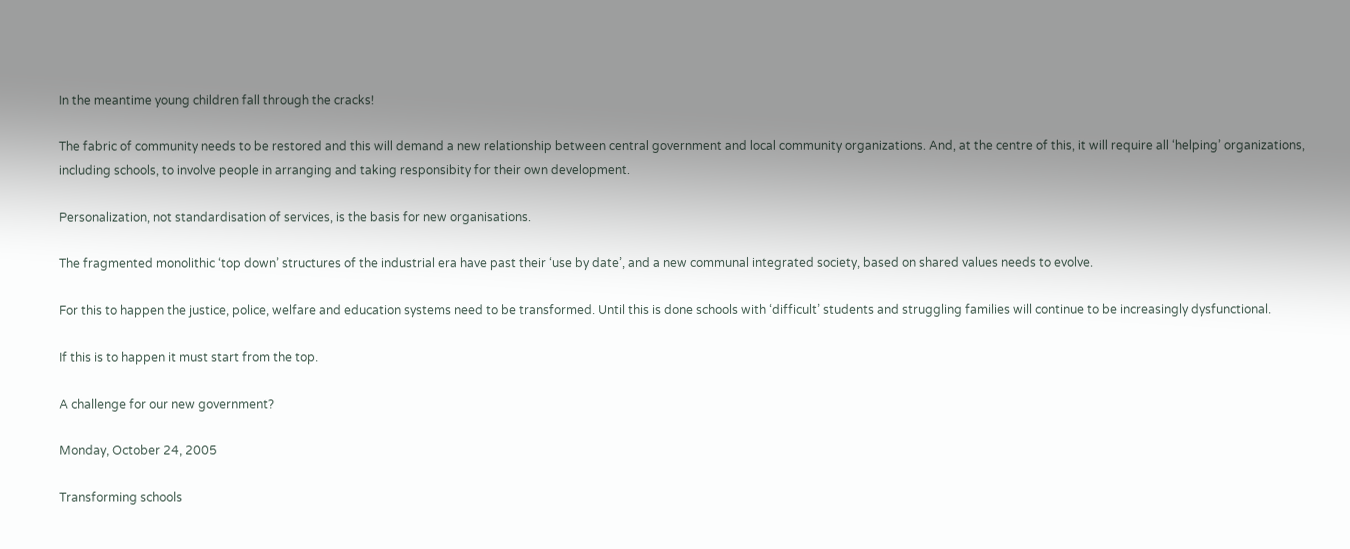In the meantime young children fall through the cracks!

The fabric of community needs to be restored and this will demand a new relationship between central government and local community organizations. And, at the centre of this, it will require all ‘helping’ organizations, including schools, to involve people in arranging and taking responsibity for their own development.

Personalization, not standardisation of services, is the basis for new organisations.

The fragmented monolithic ‘top down’ structures of the industrial era have past their ‘use by date’, and a new communal integrated society, based on shared values needs to evolve.

For this to happen the justice, police, welfare and education systems need to be transformed. Until this is done schools with ‘difficult’ students and struggling families will continue to be increasingly dysfunctional.

If this is to happen it must start from the top.

A challenge for our new government?

Monday, October 24, 2005

Transforming schools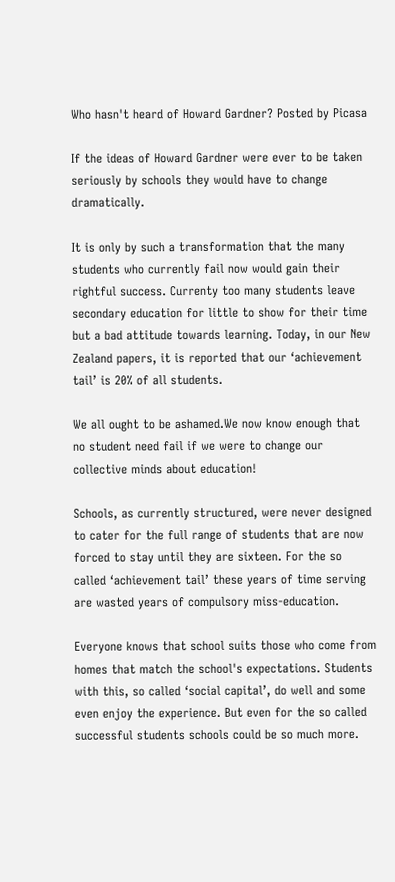Who hasn't heard of Howard Gardner? Posted by Picasa

If the ideas of Howard Gardner were ever to be taken seriously by schools they would have to change dramatically.

It is only by such a transformation that the many students who currently fail now would gain their rightful success. Currenty too many students leave secondary education for little to show for their time but a bad attitude towards learning. Today, in our New Zealand papers, it is reported that our ‘achievement tail’ is 20% of all students.

We all ought to be ashamed.We now know enough that no student need fail if we were to change our collective minds about education!

Schools, as currently structured, were never designed to cater for the full range of students that are now forced to stay until they are sixteen. For the so called ‘achievement tail’ these years of time serving are wasted years of compulsory miss-education.

Everyone knows that school suits those who come from homes that match the school's expectations. Students with this, so called ‘social capital’, do well and some even enjoy the experience. But even for the so called successful students schools could be so much more.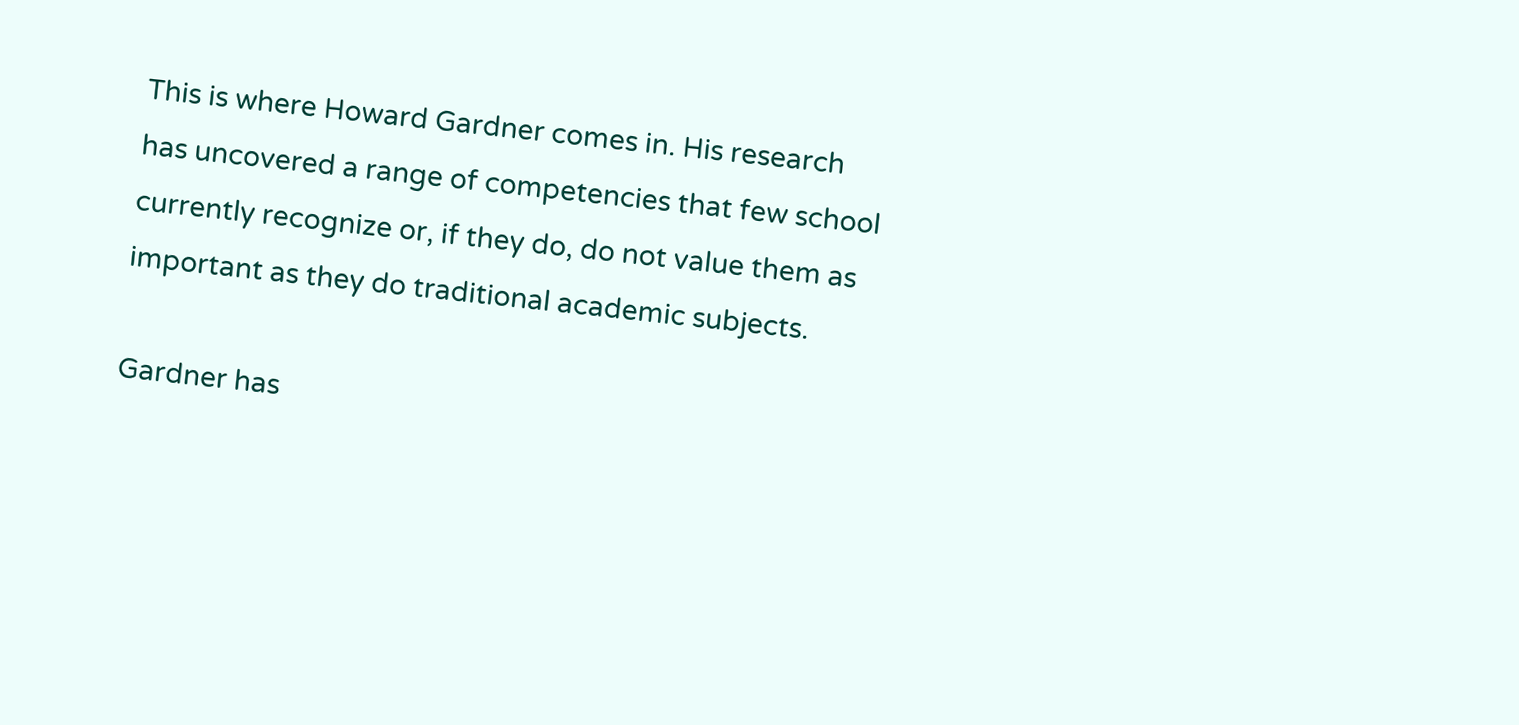This is where Howard Gardner comes in. His research has uncovered a range of competencies that few school currently recognize or, if they do, do not value them as important as they do traditional academic subjects.

Gardner has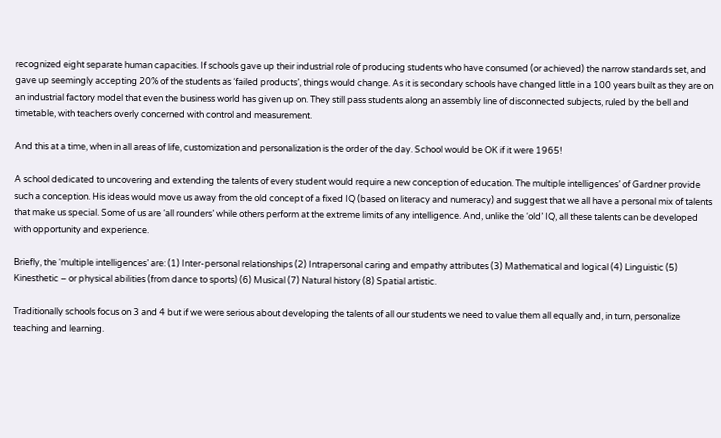recognized eight separate human capacities. If schools gave up their industrial role of producing students who have consumed (or achieved) the narrow standards set, and gave up seemingly accepting 20% of the students as ‘failed products’, things would change. As it is secondary schools have changed little in a 100 years built as they are on an industrial factory model that even the business world has given up on. They still pass students along an assembly line of disconnected subjects, ruled by the bell and timetable, with teachers overly concerned with control and measurement.

And this at a time, when in all areas of life, customization and personalization is the order of the day. School would be OK if it were 1965!

A school dedicated to uncovering and extending the talents of every student would require a new conception of education. The multiple intelligences’ of Gardner provide such a conception. His ideas would move us away from the old concept of a fixed IQ (based on literacy and numeracy) and suggest that we all have a personal mix of talents that make us special. Some of us are ‘all rounders’ while others perform at the extreme limits of any intelligence. And, unlike the ‘old’ IQ, all these talents can be developed with opportunity and experience.

Briefly, the ‘multiple intelligences’ are: (1) Inter-personal relationships (2) Intrapersonal caring and empathy attributes (3) Mathematical and logical (4) Linguistic (5) Kinesthetic – or physical abilities (from dance to sports) (6) Musical (7) Natural history (8) Spatial artistic.

Traditionally schools focus on 3 and 4 but if we were serious about developing the talents of all our students we need to value them all equally and, in turn, personalize teaching and learning.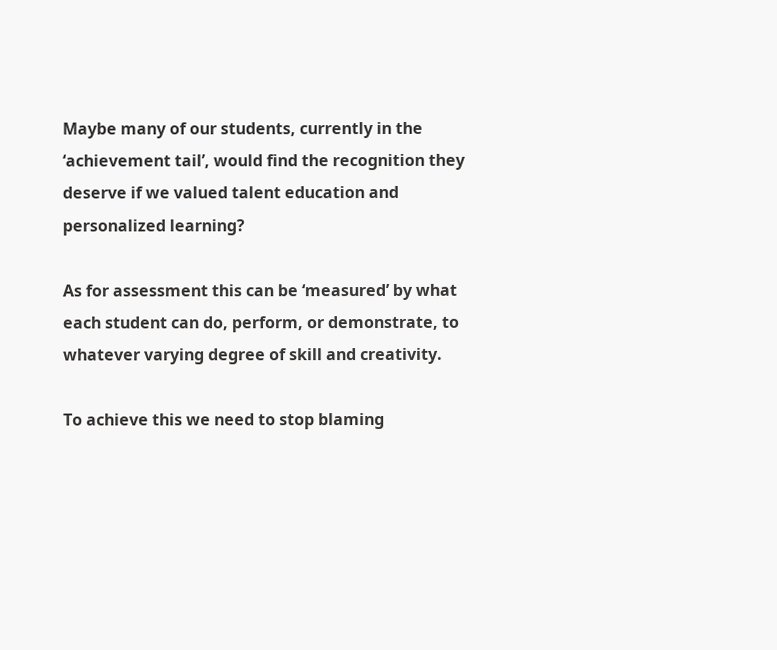Maybe many of our students, currently in the ‘achievement tail’, would find the recognition they deserve if we valued talent education and personalized learning?

As for assessment this can be ‘measured’ by what each student can do, perform, or demonstrate, to whatever varying degree of skill and creativity.

To achieve this we need to stop blaming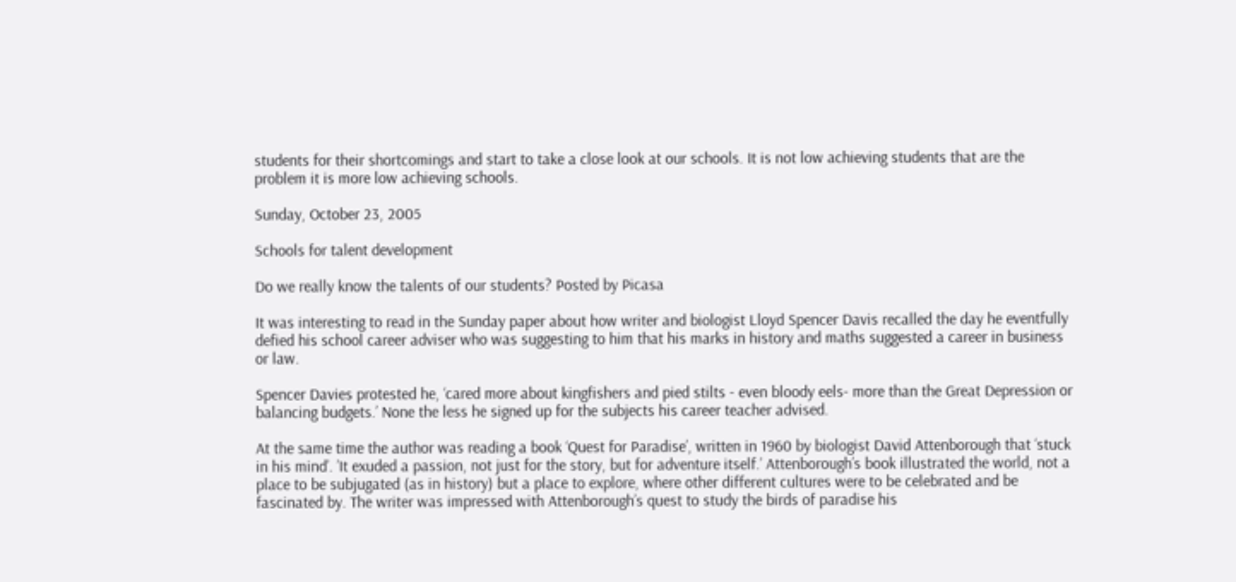students for their shortcomings and start to take a close look at our schools. It is not low achieving students that are the problem it is more low achieving schools.

Sunday, October 23, 2005

Schools for talent development

Do we really know the talents of our students? Posted by Picasa

It was interesting to read in the Sunday paper about how writer and biologist Lloyd Spencer Davis recalled the day he eventfully defied his school career adviser who was suggesting to him that his marks in history and maths suggested a career in business or law.

Spencer Davies protested he, ‘cared more about kingfishers and pied stilts - even bloody eels- more than the Great Depression or balancing budgets.’ None the less he signed up for the subjects his career teacher advised.

At the same time the author was reading a book ‘Quest for Paradise’, written in 1960 by biologist David Attenborough that ‘stuck in his mind’. ’It exuded a passion, not just for the story, but for adventure itself.’ Attenborough’s book illustrated the world, not a place to be subjugated (as in history) but a place to explore, where other different cultures were to be celebrated and be fascinated by. The writer was impressed with Attenborough’s quest to study the birds of paradise his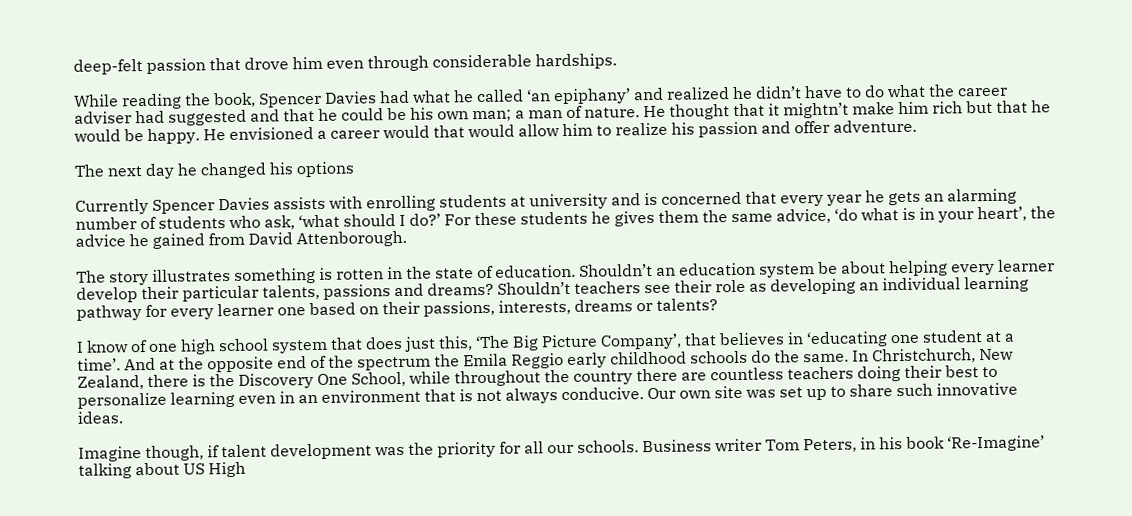deep-felt passion that drove him even through considerable hardships.

While reading the book, Spencer Davies had what he called ‘an epiphany’ and realized he didn’t have to do what the career adviser had suggested and that he could be his own man; a man of nature. He thought that it mightn’t make him rich but that he would be happy. He envisioned a career would that would allow him to realize his passion and offer adventure.

The next day he changed his options

Currently Spencer Davies assists with enrolling students at university and is concerned that every year he gets an alarming number of students who ask, ‘what should I do?’ For these students he gives them the same advice, ‘do what is in your heart’, the advice he gained from David Attenborough.

The story illustrates something is rotten in the state of education. Shouldn’t an education system be about helping every learner develop their particular talents, passions and dreams? Shouldn’t teachers see their role as developing an individual learning pathway for every learner one based on their passions, interests, dreams or talents?

I know of one high school system that does just this, ‘The Big Picture Company’, that believes in ‘educating one student at a time’. And at the opposite end of the spectrum the Emila Reggio early childhood schools do the same. In Christchurch, New Zealand, there is the Discovery One School, while throughout the country there are countless teachers doing their best to personalize learning even in an environment that is not always conducive. Our own site was set up to share such innovative ideas.

Imagine though, if talent development was the priority for all our schools. Business writer Tom Peters, in his book ‘Re-Imagine’ talking about US High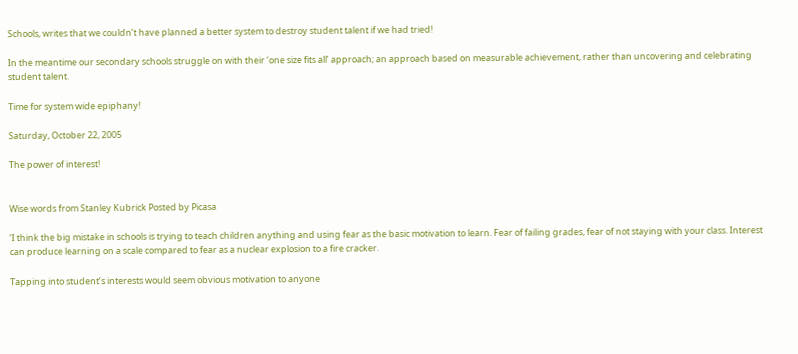Schools, writes that we couldn’t have planned a better system to destroy student talent if we had tried!

In the meantime our secondary schools struggle on with their ‘one size fits all’ approach; an approach based on measurable achievement, rather than uncovering and celebrating student talent.

Time for system wide epiphany!

Saturday, October 22, 2005

The power of interest!


Wise words from Stanley Kubrick Posted by Picasa

‘I think the big mistake in schools is trying to teach children anything and using fear as the basic motivation to learn. Fear of failing grades, fear of not staying with your class. Interest can produce learning on a scale compared to fear as a nuclear explosion to a fire cracker.

Tapping into student’s interests would seem obvious motivation to anyone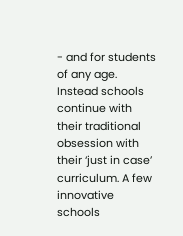- and for students of any age. Instead schools continue with their traditional obsession with their ‘just in case’ curriculum. A few innovative schools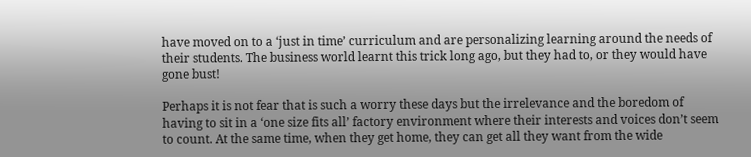have moved on to a ‘just in time’ curriculum and are personalizing learning around the needs of their students. The business world learnt this trick long ago, but they had to, or they would have gone bust!

Perhaps it is not fear that is such a worry these days but the irrelevance and the boredom of having to sit in a ‘one size fits all’ factory environment where their interests and voices don’t seem to count. At the same time, when they get home, they can get all they want from the wide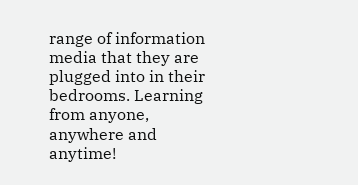range of information media that they are plugged into in their bedrooms. Learning from anyone, anywhere and anytime!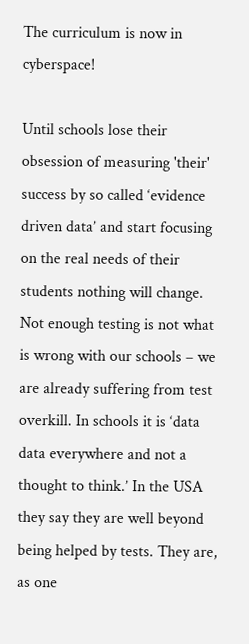The curriculum is now in cyberspace!

Until schools lose their obsession of measuring 'their' success by so called ‘evidence driven data’ and start focusing on the real needs of their students nothing will change. Not enough testing is not what is wrong with our schools – we are already suffering from test overkill. In schools it is ‘data data everywhere and not a thought to think.’ In the USA they say they are well beyond being helped by tests. They are, as one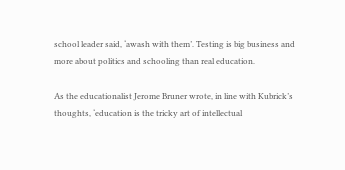school leader said, ‘awash with them’. Testing is big business and more about politics and schooling than real education.

As the educationalist Jerome Bruner wrote, in line with Kubrick’s thoughts, ‘education is the tricky art of intellectual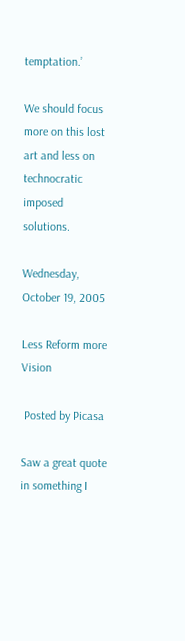temptation.’

We should focus more on this lost art and less on technocratic imposed solutions.

Wednesday, October 19, 2005

Less Reform more Vision

 Posted by Picasa

Saw a great quote in something I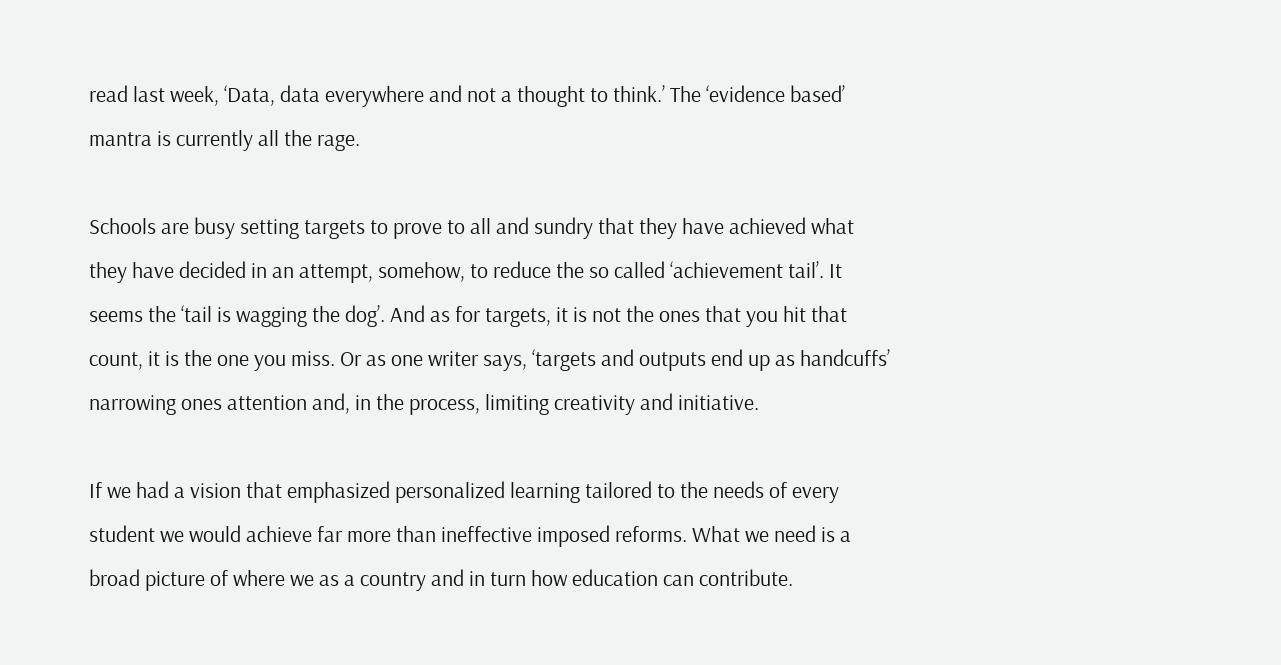read last week, ‘Data, data everywhere and not a thought to think.’ The ‘evidence based’ mantra is currently all the rage.

Schools are busy setting targets to prove to all and sundry that they have achieved what they have decided in an attempt, somehow, to reduce the so called ‘achievement tail’. It seems the ‘tail is wagging the dog’. And as for targets, it is not the ones that you hit that count, it is the one you miss. Or as one writer says, ‘targets and outputs end up as handcuffs’ narrowing ones attention and, in the process, limiting creativity and initiative.

If we had a vision that emphasized personalized learning tailored to the needs of every student we would achieve far more than ineffective imposed reforms. What we need is a broad picture of where we as a country and in turn how education can contribute.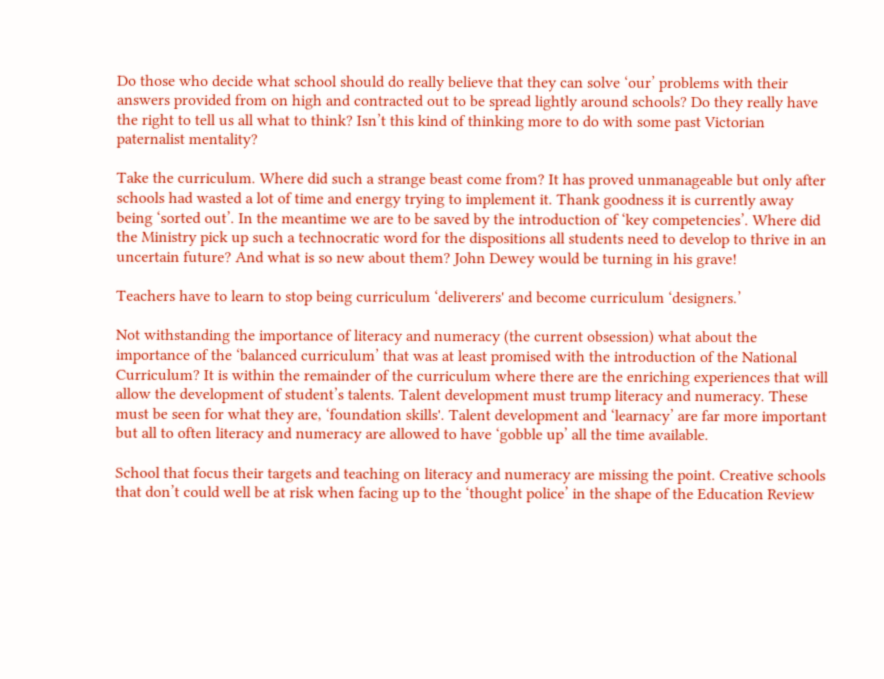Do those who decide what school should do really believe that they can solve ‘our’ problems with their answers provided from on high and contracted out to be spread lightly around schools? Do they really have the right to tell us all what to think? Isn’t this kind of thinking more to do with some past Victorian paternalist mentality?

Take the curriculum. Where did such a strange beast come from? It has proved unmanageable but only after schools had wasted a lot of time and energy trying to implement it. Thank goodness it is currently away being ‘sorted out’. In the meantime we are to be saved by the introduction of ‘key competencies’. Where did the Ministry pick up such a technocratic word for the dispositions all students need to develop to thrive in an uncertain future? And what is so new about them? John Dewey would be turning in his grave!

Teachers have to learn to stop being curriculum ‘deliverers' and become curriculum ‘designers.’

Not withstanding the importance of literacy and numeracy (the current obsession) what about the importance of the ‘balanced curriculum’ that was at least promised with the introduction of the National Curriculum? It is within the remainder of the curriculum where there are the enriching experiences that will allow the development of student’s talents. Talent development must trump literacy and numeracy. These must be seen for what they are, ‘foundation skills'. Talent development and ‘learnacy’ are far more important but all to often literacy and numeracy are allowed to have ‘gobble up’ all the time available.

School that focus their targets and teaching on literacy and numeracy are missing the point. Creative schools that don’t could well be at risk when facing up to the ‘thought police’ in the shape of the Education Review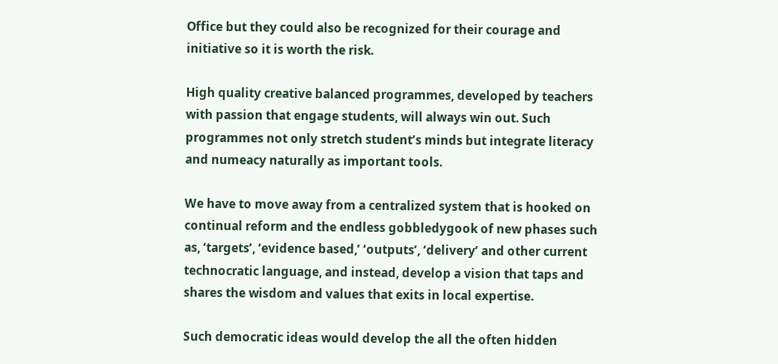Office but they could also be recognized for their courage and initiative so it is worth the risk.

High quality creative balanced programmes, developed by teachers with passion that engage students, will always win out. Such programmes not only stretch student’s minds but integrate literacy and numeacy naturally as important tools.

We have to move away from a centralized system that is hooked on continual reform and the endless gobbledygook of new phases such as, ‘targets’, ‘evidence based,’ ‘outputs’, ‘delivery’ and other current technocratic language, and instead, develop a vision that taps and shares the wisdom and values that exits in local expertise.

Such democratic ideas would develop the all the often hidden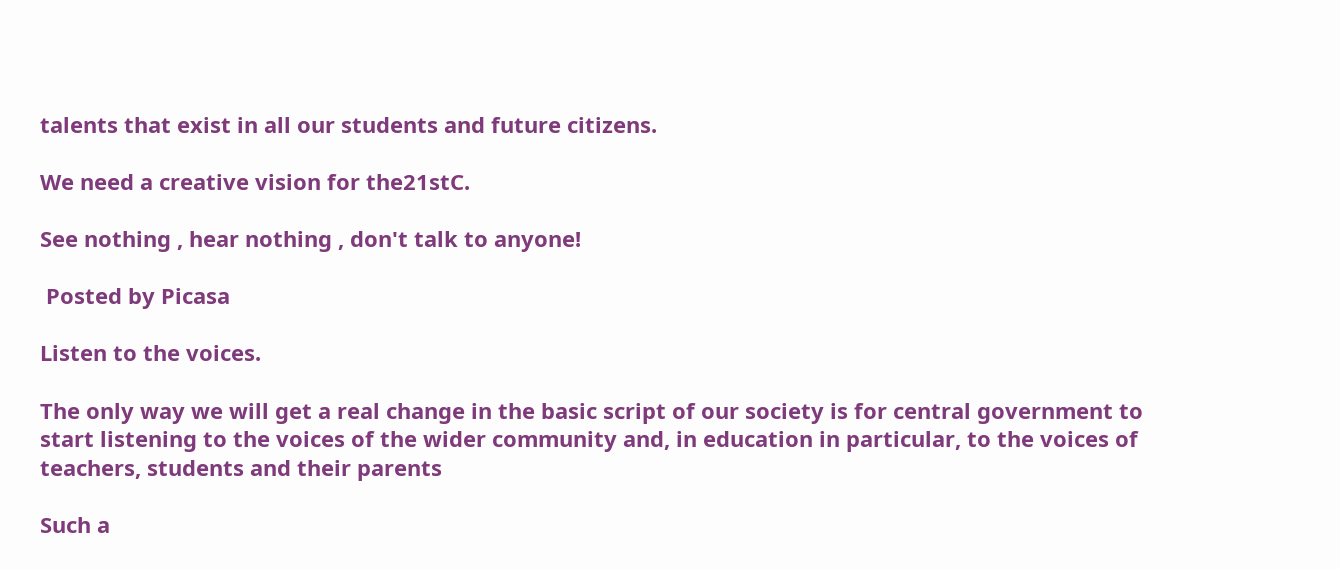talents that exist in all our students and future citizens.

We need a creative vision for the21stC.

See nothing , hear nothing , don't talk to anyone!

 Posted by Picasa

Listen to the voices.

The only way we will get a real change in the basic script of our society is for central government to start listening to the voices of the wider community and, in education in particular, to the voices of teachers, students and their parents

Such a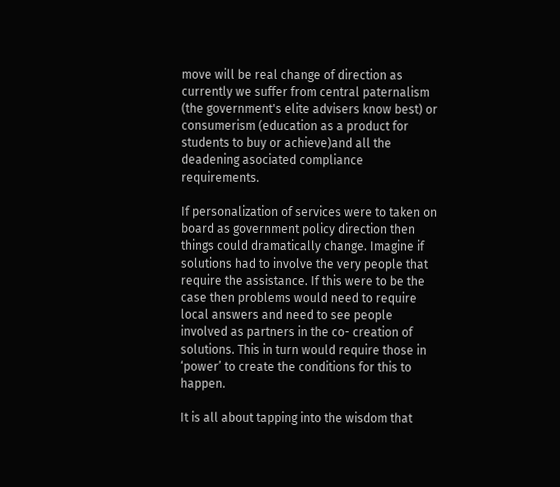move will be real change of direction as currently we suffer from central paternalism (the government's elite advisers know best) or consumerism (education as a product for students to buy or achieve)and all the deadening asociated compliance requirements.

If personalization of services were to taken on board as government policy direction then things could dramatically change. Imagine if solutions had to involve the very people that require the assistance. If this were to be the case then problems would need to require local answers and need to see people involved as partners in the co- creation of solutions. This in turn would require those in ‘power’ to create the conditions for this to happen.

It is all about tapping into the wisdom that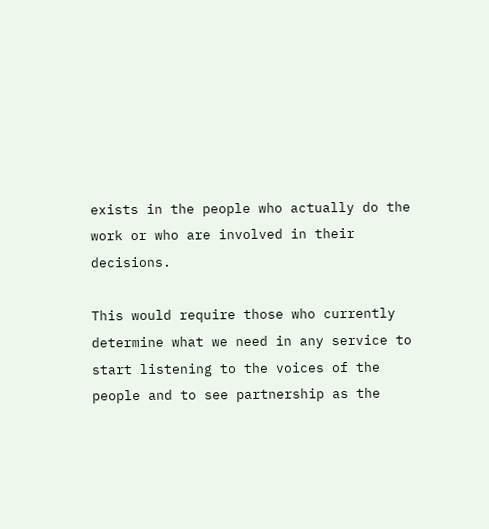exists in the people who actually do the work or who are involved in their decisions.

This would require those who currently determine what we need in any service to start listening to the voices of the people and to see partnership as the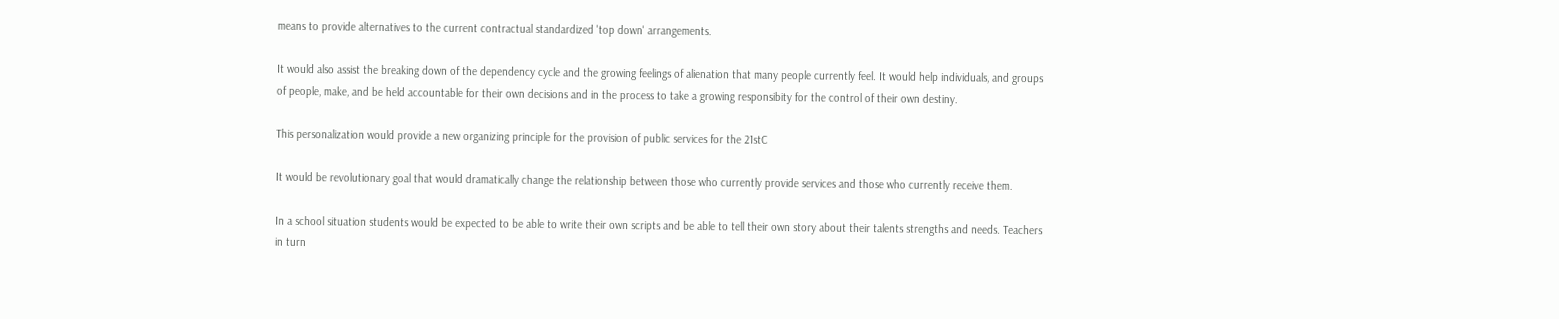means to provide alternatives to the current contractual standardized 'top down' arrangements.

It would also assist the breaking down of the dependency cycle and the growing feelings of alienation that many people currently feel. It would help individuals, and groups of people, make, and be held accountable for their own decisions and in the process to take a growing responsibity for the control of their own destiny.

This personalization would provide a new organizing principle for the provision of public services for the 21stC

It would be revolutionary goal that would dramatically change the relationship between those who currently provide services and those who currently receive them.

In a school situation students would be expected to be able to write their own scripts and be able to tell their own story about their talents strengths and needs. Teachers in turn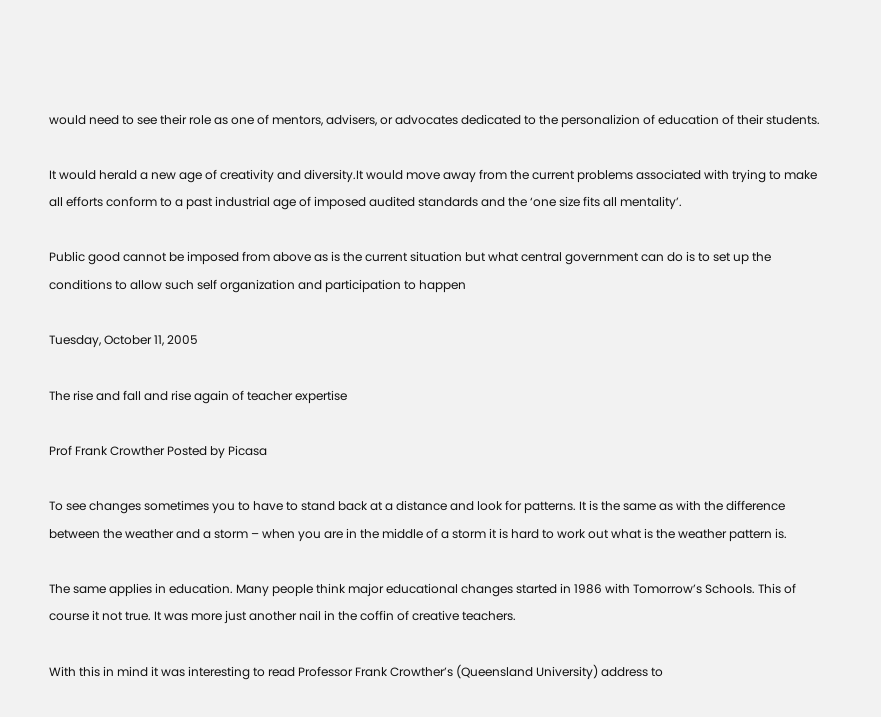would need to see their role as one of mentors, advisers, or advocates dedicated to the personalizion of education of their students.

It would herald a new age of creativity and diversity.It would move away from the current problems associated with trying to make all efforts conform to a past industrial age of imposed audited standards and the ‘one size fits all mentality’.

Public good cannot be imposed from above as is the current situation but what central government can do is to set up the conditions to allow such self organization and participation to happen

Tuesday, October 11, 2005

The rise and fall and rise again of teacher expertise

Prof Frank Crowther Posted by Picasa

To see changes sometimes you to have to stand back at a distance and look for patterns. It is the same as with the difference between the weather and a storm – when you are in the middle of a storm it is hard to work out what is the weather pattern is.

The same applies in education. Many people think major educational changes started in 1986 with Tomorrow’s Schools. This of course it not true. It was more just another nail in the coffin of creative teachers.

With this in mind it was interesting to read Professor Frank Crowther’s (Queensland University) address to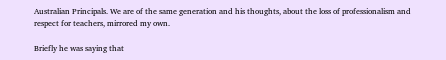Australian Principals. We are of the same generation and his thoughts, about the loss of professionalism and respect for teachers, mirrored my own.

Briefly he was saying that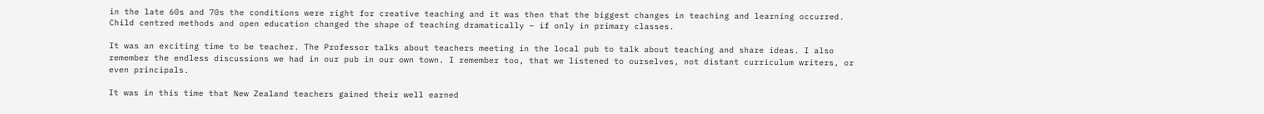in the late 60s and 70s the conditions were right for creative teaching and it was then that the biggest changes in teaching and learning occurred. Child centred methods and open education changed the shape of teaching dramatically – if only in primary classes.

It was an exciting time to be teacher. The Professor talks about teachers meeting in the local pub to talk about teaching and share ideas. I also remember the endless discussions we had in our pub in our own town. I remember too, that we listened to ourselves, not distant curriculum writers, or even principals.

It was in this time that New Zealand teachers gained their well earned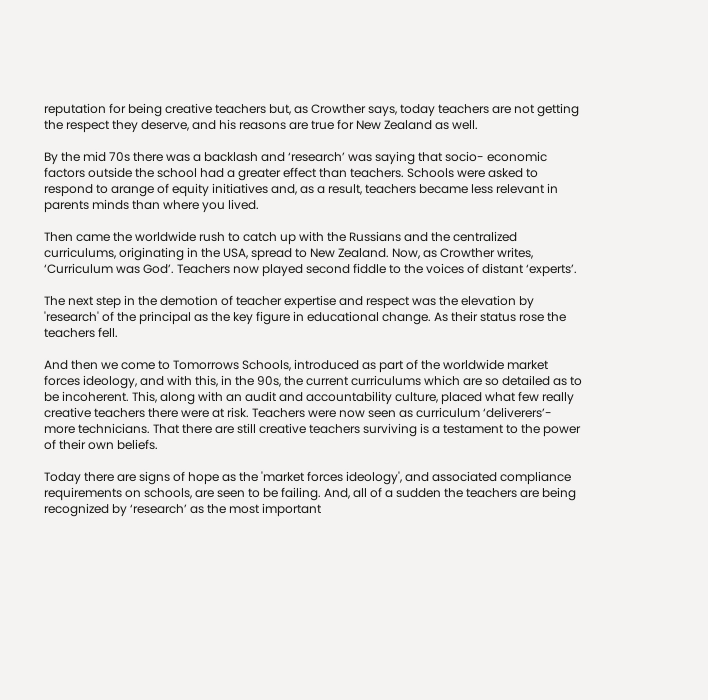reputation for being creative teachers but, as Crowther says, today teachers are not getting the respect they deserve, and his reasons are true for New Zealand as well.

By the mid 70s there was a backlash and ‘research’ was saying that socio- economic factors outside the school had a greater effect than teachers. Schools were asked to respond to arange of equity initiatives and, as a result, teachers became less relevant in parents minds than where you lived.

Then came the worldwide rush to catch up with the Russians and the centralized curriculums, originating in the USA, spread to New Zealand. Now, as Crowther writes, ‘Curriculum was God’. Teachers now played second fiddle to the voices of distant ‘experts’.

The next step in the demotion of teacher expertise and respect was the elevation by 'research' of the principal as the key figure in educational change. As their status rose the teachers fell.

And then we come to Tomorrows Schools, introduced as part of the worldwide market forces ideology, and with this, in the 90s, the current curriculums which are so detailed as to be incoherent. This, along with an audit and accountability culture, placed what few really creative teachers there were at risk. Teachers were now seen as curriculum ‘deliverers’- more technicians. That there are still creative teachers surviving is a testament to the power of their own beliefs.

Today there are signs of hope as the 'market forces ideology', and associated compliance requirements on schools, are seen to be failing. And, all of a sudden the teachers are being recognized by ‘research’ as the most important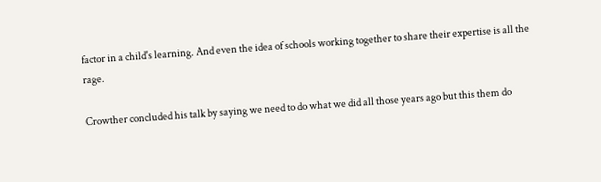factor in a child's learning. And even the idea of schools working together to share their expertise is all the rage.

Crowther concluded his talk by saying we need to do what we did all those years ago but this them do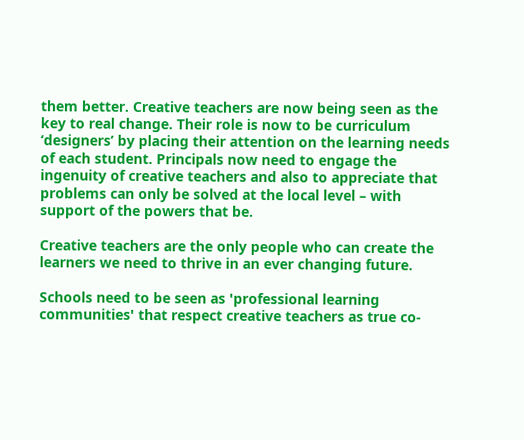them better. Creative teachers are now being seen as the key to real change. Their role is now to be curriculum ‘designers’ by placing their attention on the learning needs of each student. Principals now need to engage the ingenuity of creative teachers and also to appreciate that problems can only be solved at the local level – with support of the powers that be.

Creative teachers are the only people who can create the learners we need to thrive in an ever changing future.

Schools need to be seen as 'professional learning communities' that respect creative teachers as true co-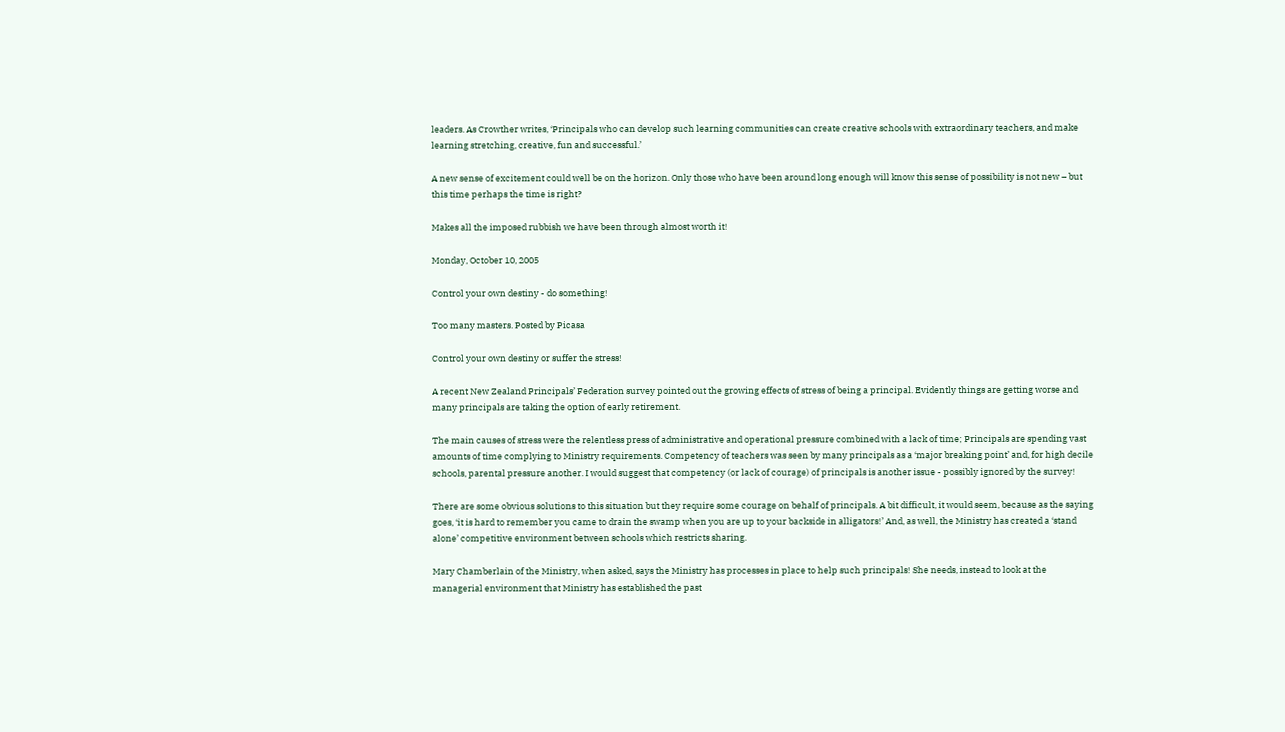leaders. As Crowther writes, ‘Principals who can develop such learning communities can create creative schools with extraordinary teachers, and make learning stretching, creative, fun and successful.’

A new sense of excitement could well be on the horizon. Only those who have been around long enough will know this sense of possibility is not new – but this time perhaps the time is right?

Makes all the imposed rubbish we have been through almost worth it!

Monday, October 10, 2005

Control your own destiny - do something!

Too many masters. Posted by Picasa

Control your own destiny or suffer the stress!

A recent New Zealand Principals’ Federation survey pointed out the growing effects of stress of being a principal. Evidently things are getting worse and many principals are taking the option of early retirement.

The main causes of stress were the relentless press of administrative and operational pressure combined with a lack of time; Principals are spending vast amounts of time complying to Ministry requirements. Competency of teachers was seen by many principals as a ‘major breaking point’ and, for high decile schools, parental pressure another. I would suggest that competency (or lack of courage) of principals is another issue - possibly ignored by the survey!

There are some obvious solutions to this situation but they require some courage on behalf of principals. A bit difficult, it would seem, because as the saying goes, ‘it is hard to remember you came to drain the swamp when you are up to your backside in alligators!’ And, as well, the Ministry has created a ‘stand alone’ competitive environment between schools which restricts sharing.

Mary Chamberlain of the Ministry, when asked, says the Ministry has processes in place to help such principals! She needs, instead to look at the managerial environment that Ministry has established the past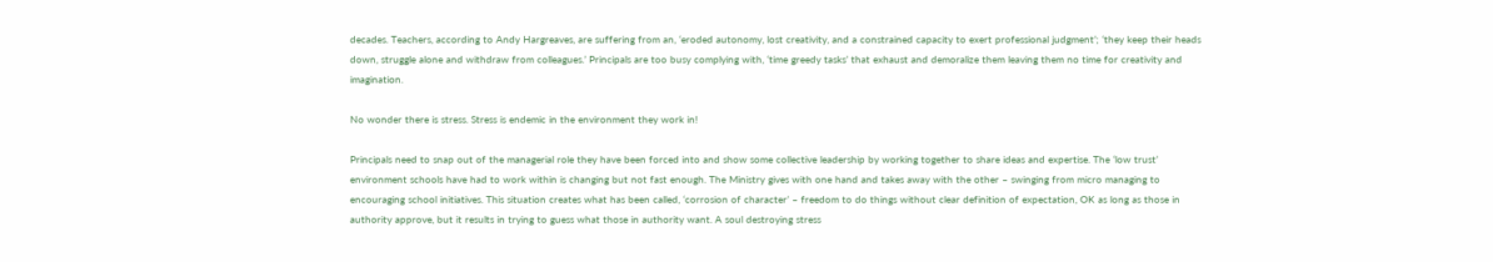decades. Teachers, according to Andy Hargreaves, are suffering from an, ‘eroded autonomy, lost creativity, and a constrained capacity to exert professional judgment’; ‘they keep their heads down, struggle alone and withdraw from colleagues.’ Principals are too busy complying with, ‘time greedy tasks’ that exhaust and demoralize them leaving them no time for creativity and imagination.

No wonder there is stress. Stress is endemic in the environment they work in!

Principals need to snap out of the managerial role they have been forced into and show some collective leadership by working together to share ideas and expertise. The ‘low trust’ environment schools have had to work within is changing but not fast enough. The Ministry gives with one hand and takes away with the other – swinging from micro managing to encouraging school initiatives. This situation creates what has been called, ‘corrosion of character’ – freedom to do things without clear definition of expectation, OK as long as those in authority approve, but it results in trying to guess what those in authority want. A soul destroying stress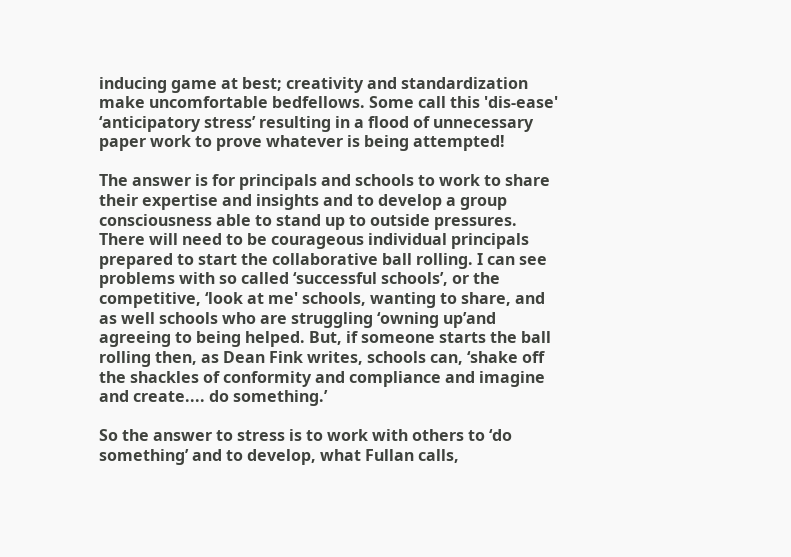inducing game at best; creativity and standardization make uncomfortable bedfellows. Some call this 'dis-ease' ‘anticipatory stress’ resulting in a flood of unnecessary paper work to prove whatever is being attempted!

The answer is for principals and schools to work to share their expertise and insights and to develop a group consciousness able to stand up to outside pressures. There will need to be courageous individual principals prepared to start the collaborative ball rolling. I can see problems with so called ‘successful schools’, or the competitive, ‘look at me' schools, wanting to share, and as well schools who are struggling ‘owning up’and agreeing to being helped. But, if someone starts the ball rolling then, as Dean Fink writes, schools can, ‘shake off the shackles of conformity and compliance and imagine and create.... do something.’

So the answer to stress is to work with others to ‘do something’ and to develop, what Fullan calls,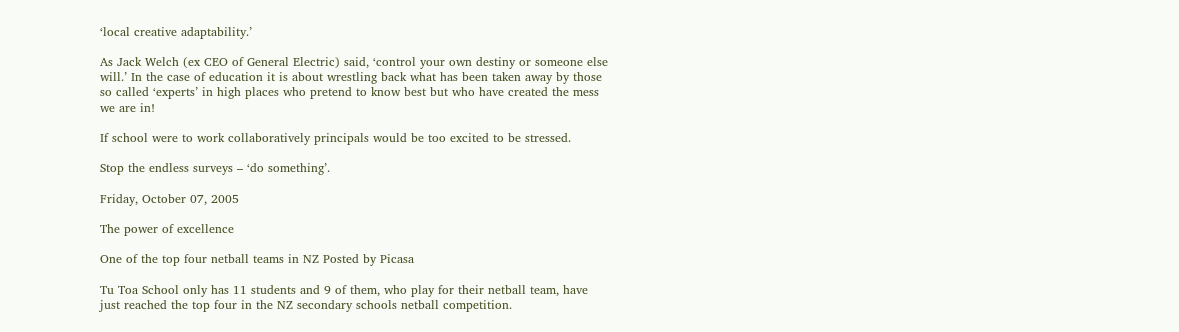‘local creative adaptability.’

As Jack Welch (ex CEO of General Electric) said, ‘control your own destiny or someone else will.’ In the case of education it is about wrestling back what has been taken away by those so called ‘experts’ in high places who pretend to know best but who have created the mess we are in!

If school were to work collaboratively principals would be too excited to be stressed.

Stop the endless surveys – ‘do something’.

Friday, October 07, 2005

The power of excellence

One of the top four netball teams in NZ Posted by Picasa

Tu Toa School only has 11 students and 9 of them, who play for their netball team, have just reached the top four in the NZ secondary schools netball competition.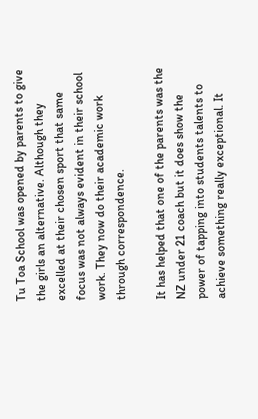Tu Toa School was opened by parents to give the girls an alternative. Although they excelled at their chosen sport that same focus was not always evident in their school work. They now do their academic work through correspondence.

It has helped that one of the parents was the NZ under 21 coach but it does show the power of tapping into students talents to achieve something really exceptional. It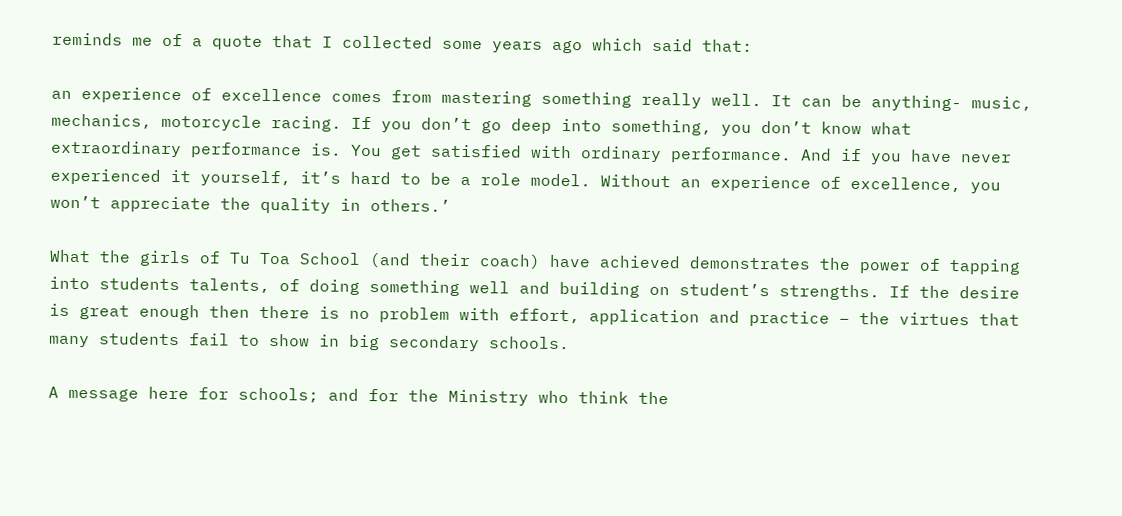reminds me of a quote that I collected some years ago which said that:

an experience of excellence comes from mastering something really well. It can be anything- music, mechanics, motorcycle racing. If you don’t go deep into something, you don’t know what extraordinary performance is. You get satisfied with ordinary performance. And if you have never experienced it yourself, it’s hard to be a role model. Without an experience of excellence, you won’t appreciate the quality in others.’

What the girls of Tu Toa School (and their coach) have achieved demonstrates the power of tapping into students talents, of doing something well and building on student’s strengths. If the desire is great enough then there is no problem with effort, application and practice – the virtues that many students fail to show in big secondary schools.

A message here for schools; and for the Ministry who think the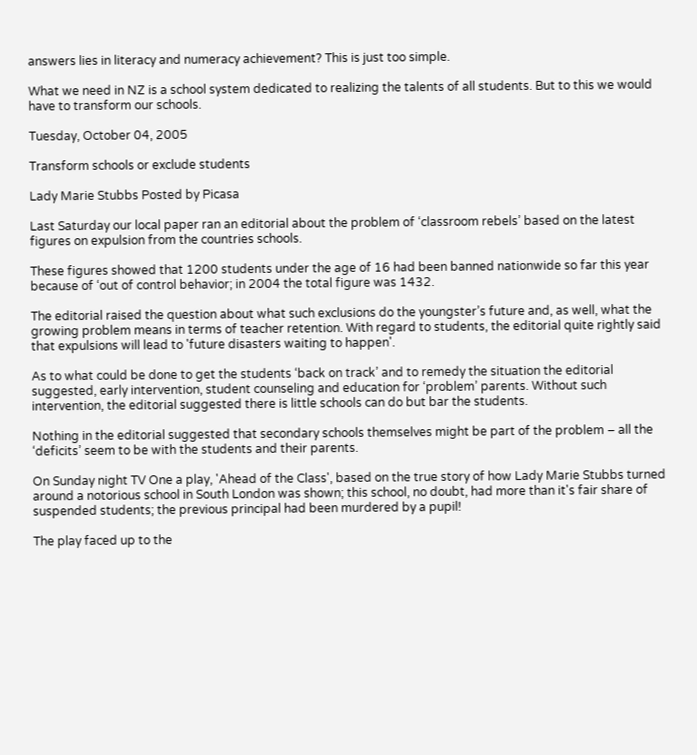answers lies in literacy and numeracy achievement? This is just too simple.

What we need in NZ is a school system dedicated to realizing the talents of all students. But to this we would have to transform our schools.

Tuesday, October 04, 2005

Transform schools or exclude students

Lady Marie Stubbs Posted by Picasa

Last Saturday our local paper ran an editorial about the problem of ‘classroom rebels’ based on the latest figures on expulsion from the countries schools.

These figures showed that 1200 students under the age of 16 had been banned nationwide so far this year because of ‘out of control behavior; in 2004 the total figure was 1432.

The editorial raised the question about what such exclusions do the youngster’s future and, as well, what the growing problem means in terms of teacher retention. With regard to students, the editorial quite rightly said that expulsions will lead to 'future disasters waiting to happen'.

As to what could be done to get the students ‘back on track’ and to remedy the situation the editorial suggested, early intervention, student counseling and education for ‘problem’ parents. Without such intervention, the editorial suggested there is little schools can do but bar the students.

Nothing in the editorial suggested that secondary schools themselves might be part of the problem – all the ‘deficits’ seem to be with the students and their parents.

On Sunday night TV One a play, 'Ahead of the Class', based on the true story of how Lady Marie Stubbs turned around a notorious school in South London was shown; this school, no doubt, had more than it's fair share of suspended students; the previous principal had been murdered by a pupil!

The play faced up to the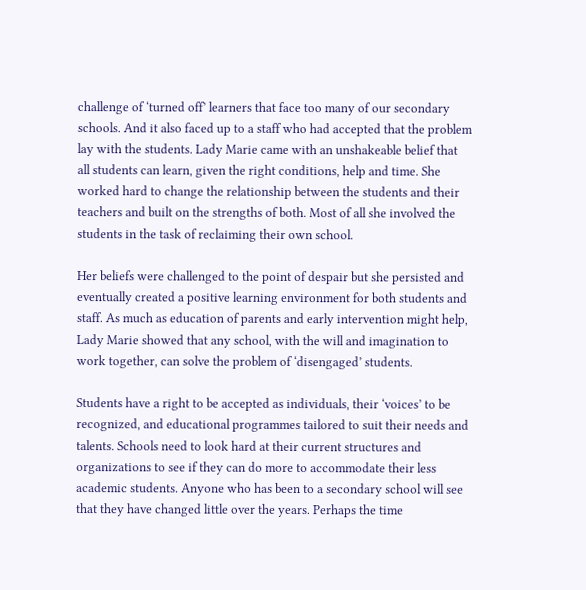challenge of ‘turned off’ learners that face too many of our secondary schools. And it also faced up to a staff who had accepted that the problem lay with the students. Lady Marie came with an unshakeable belief that all students can learn, given the right conditions, help and time. She worked hard to change the relationship between the students and their teachers and built on the strengths of both. Most of all she involved the students in the task of reclaiming their own school.

Her beliefs were challenged to the point of despair but she persisted and eventually created a positive learning environment for both students and staff. As much as education of parents and early intervention might help, Lady Marie showed that any school, with the will and imagination to work together, can solve the problem of ‘disengaged’ students.

Students have a right to be accepted as individuals, their ‘voices’ to be recognized, and educational programmes tailored to suit their needs and talents. Schools need to look hard at their current structures and organizations to see if they can do more to accommodate their less academic students. Anyone who has been to a secondary school will see that they have changed little over the years. Perhaps the time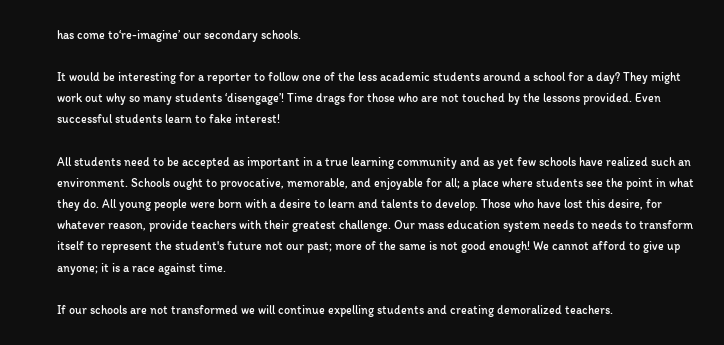has come to‘re-imagine’ our secondary schools.

It would be interesting for a reporter to follow one of the less academic students around a school for a day? They might work out why so many students ‘disengage’! Time drags for those who are not touched by the lessons provided. Even successful students learn to fake interest!

All students need to be accepted as important in a true learning community and as yet few schools have realized such an environment. Schools ought to provocative, memorable, and enjoyable for all; a place where students see the point in what they do. All young people were born with a desire to learn and talents to develop. Those who have lost this desire, for whatever reason, provide teachers with their greatest challenge. Our mass education system needs to needs to transform itself to represent the student's future not our past; more of the same is not good enough! We cannot afford to give up anyone; it is a race against time.

If our schools are not transformed we will continue expelling students and creating demoralized teachers.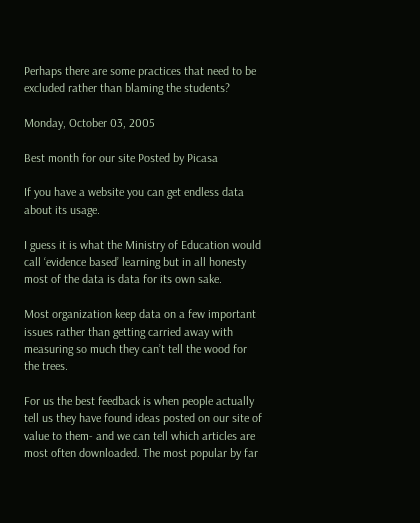Perhaps there are some practices that need to be excluded rather than blaming the students?

Monday, October 03, 2005

Best month for our site Posted by Picasa

If you have a website you can get endless data about its usage.

I guess it is what the Ministry of Education would call ‘evidence based’ learning but in all honesty most of the data is data for its own sake.

Most organization keep data on a few important issues rather than getting carried away with measuring so much they can’t tell the wood for the trees.

For us the best feedback is when people actually tell us they have found ideas posted on our site of value to them- and we can tell which articles are most often downloaded. The most popular by far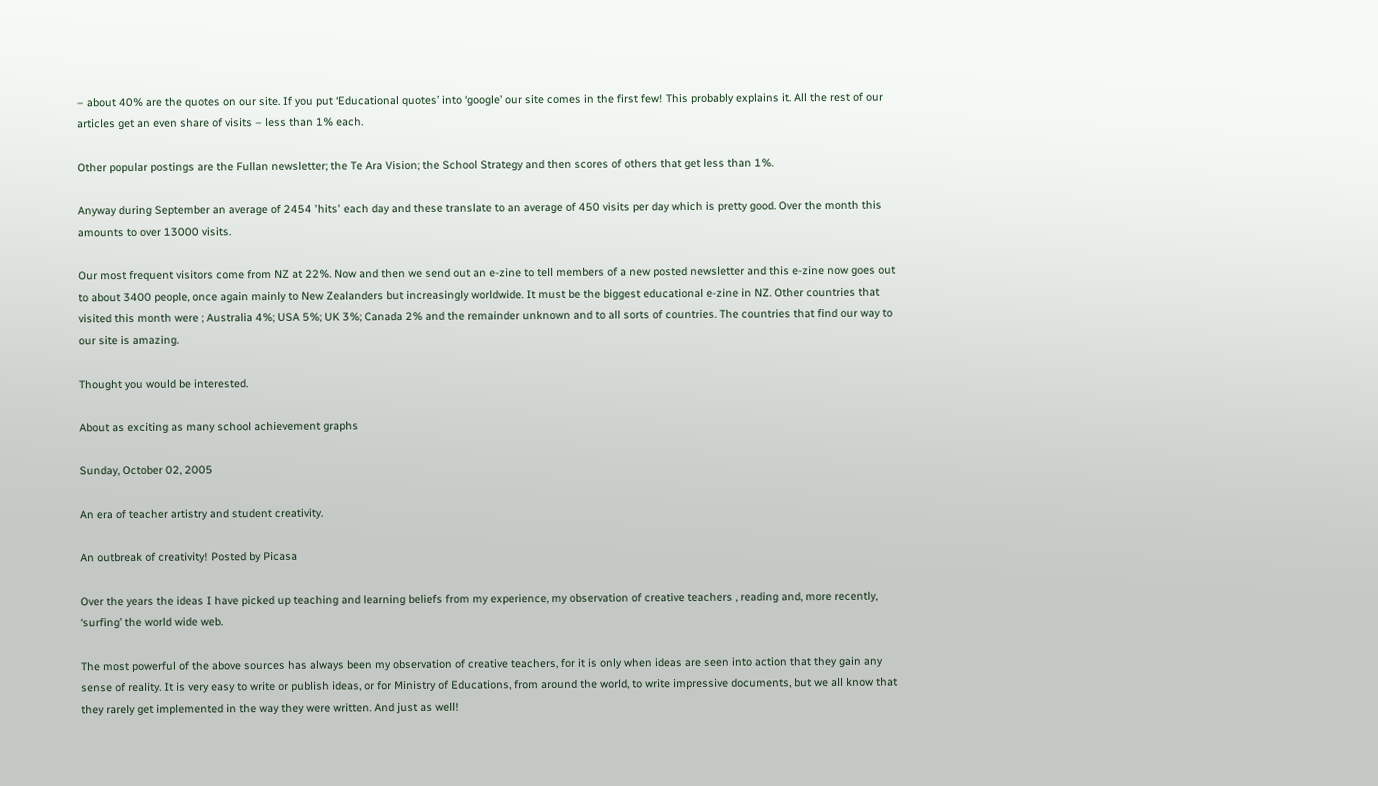– about 40% are the quotes on our site. If you put ‘Educational quotes’ into ‘google’ our site comes in the first few! This probably explains it. All the rest of our articles get an even share of visits – less than 1% each.

Other popular postings are the Fullan newsletter; the Te Ara Vision; the School Strategy and then scores of others that get less than 1%.

Anyway during September an average of 2454 'hits' each day and these translate to an average of 450 visits per day which is pretty good. Over the month this amounts to over 13000 visits.

Our most frequent visitors come from NZ at 22%. Now and then we send out an e-zine to tell members of a new posted newsletter and this e-zine now goes out to about 3400 people, once again mainly to New Zealanders but increasingly worldwide. It must be the biggest educational e-zine in NZ. Other countries that visited this month were ; Australia 4%; USA 5%; UK 3%; Canada 2% and the remainder unknown and to all sorts of countries. The countries that find our way to our site is amazing.

Thought you would be interested.

About as exciting as many school achievement graphs

Sunday, October 02, 2005

An era of teacher artistry and student creativity.

An outbreak of creativity! Posted by Picasa

Over the years the ideas I have picked up teaching and learning beliefs from my experience, my observation of creative teachers , reading and, more recently, ‘surfing’ the world wide web.

The most powerful of the above sources has always been my observation of creative teachers, for it is only when ideas are seen into action that they gain any sense of reality. It is very easy to write or publish ideas, or for Ministry of Educations, from around the world, to write impressive documents, but we all know that they rarely get implemented in the way they were written. And just as well!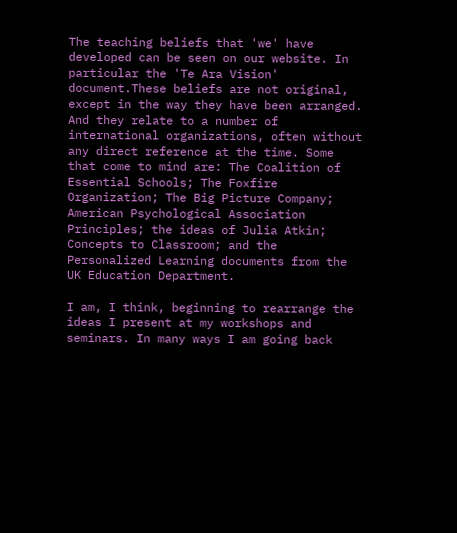The teaching beliefs that 'we' have developed can be seen on our website. In particular the 'Te Ara Vision' document.These beliefs are not original, except in the way they have been arranged. And they relate to a number of international organizations, often without any direct reference at the time. Some that come to mind are: The Coalition of Essential Schools; The Foxfire Organization; The Big Picture Company; American Psychological Association Principles; the ideas of Julia Atkin; Concepts to Classroom; and the Personalized Learning documents from the UK Education Department.

I am, I think, beginning to rearrange the ideas I present at my workshops and seminars. In many ways I am going back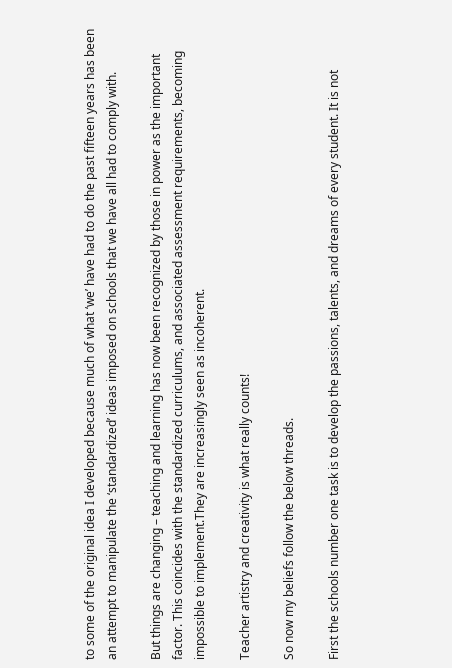to some of the original idea I developed because much of what ‘we’ have had to do the past fifteen years has been an attempt to manipulate the ‘standardized’ ideas imposed on schools that we have all had to comply with.

But things are changing – teaching and learning has now been recognized by those in power as the important factor. This coincides with the standardized curriculums, and associated assessment requirements, becoming impossible to implement.They are increasingly seen as incoherent.

Teacher artistry and creativity is what really counts!

So now my beliefs follow the below threads.

First the schools number one task is to develop the passions, talents, and dreams of every student. It is not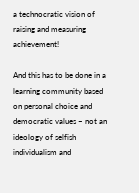a technocratic vision of raising and measuring achievement!

And this has to be done in a learning community based on personal choice and democratic values – not an ideology of selfish individualism and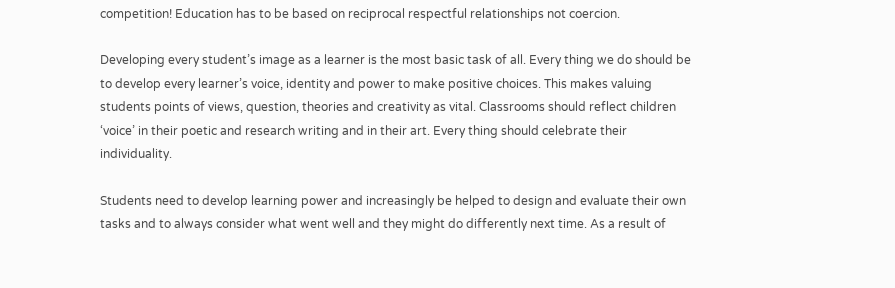competition! Education has to be based on reciprocal respectful relationships not coercion.

Developing every student’s image as a learner is the most basic task of all. Every thing we do should be to develop every learner’s voice, identity and power to make positive choices. This makes valuing students points of views, question, theories and creativity as vital. Classrooms should reflect children ‘voice’ in their poetic and research writing and in their art. Every thing should celebrate their individuality.

Students need to develop learning power and increasingly be helped to design and evaluate their own tasks and to always consider what went well and they might do differently next time. As a result of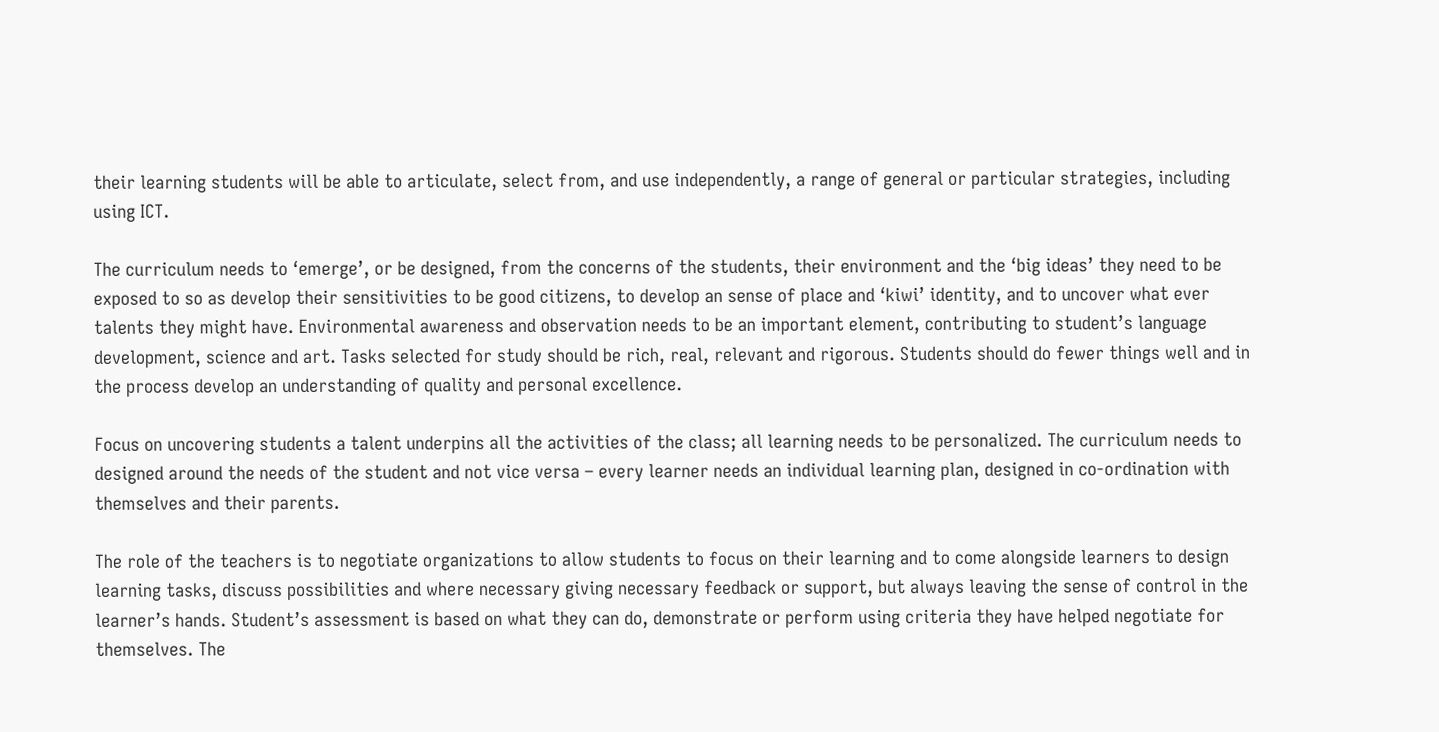their learning students will be able to articulate, select from, and use independently, a range of general or particular strategies, including using ICT.

The curriculum needs to ‘emerge’, or be designed, from the concerns of the students, their environment and the ‘big ideas’ they need to be exposed to so as develop their sensitivities to be good citizens, to develop an sense of place and ‘kiwi’ identity, and to uncover what ever talents they might have. Environmental awareness and observation needs to be an important element, contributing to student’s language development, science and art. Tasks selected for study should be rich, real, relevant and rigorous. Students should do fewer things well and in the process develop an understanding of quality and personal excellence.

Focus on uncovering students a talent underpins all the activities of the class; all learning needs to be personalized. The curriculum needs to designed around the needs of the student and not vice versa – every learner needs an individual learning plan, designed in co-ordination with themselves and their parents.

The role of the teachers is to negotiate organizations to allow students to focus on their learning and to come alongside learners to design learning tasks, discuss possibilities and where necessary giving necessary feedback or support, but always leaving the sense of control in the learner’s hands. Student’s assessment is based on what they can do, demonstrate or perform using criteria they have helped negotiate for themselves. The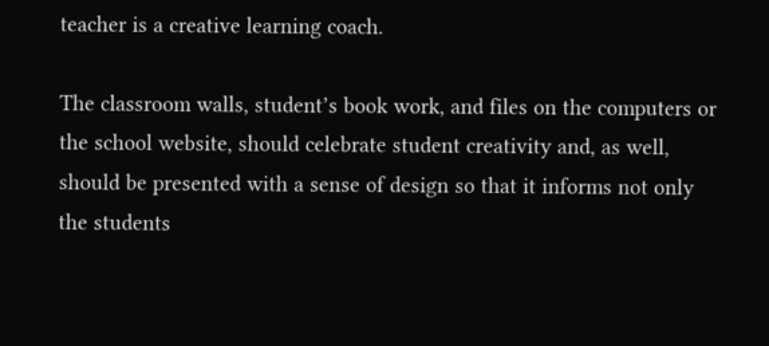teacher is a creative learning coach.

The classroom walls, student’s book work, and files on the computers or the school website, should celebrate student creativity and, as well, should be presented with a sense of design so that it informs not only the students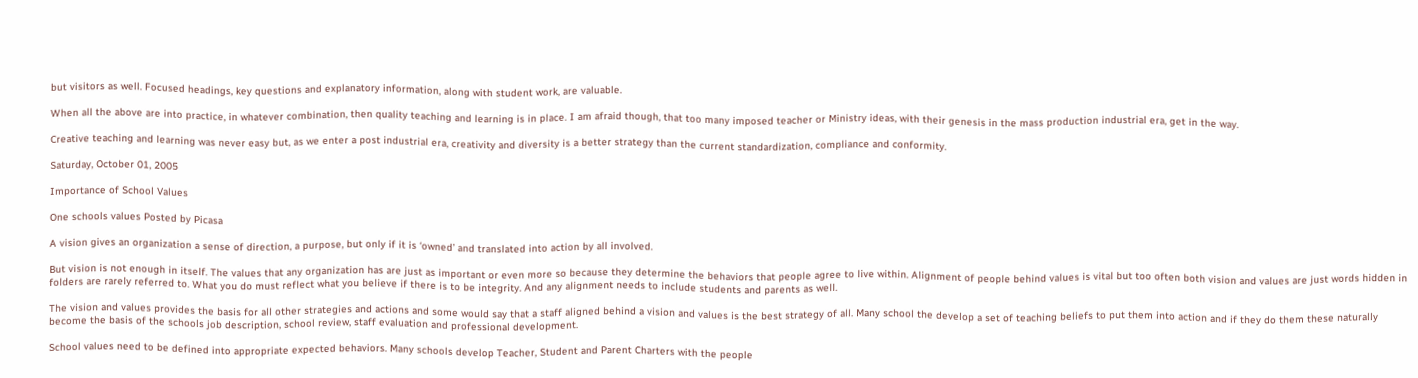but visitors as well. Focused headings, key questions and explanatory information, along with student work, are valuable.

When all the above are into practice, in whatever combination, then quality teaching and learning is in place. I am afraid though, that too many imposed teacher or Ministry ideas, with their genesis in the mass production industrial era, get in the way.

Creative teaching and learning was never easy but, as we enter a post industrial era, creativity and diversity is a better strategy than the current standardization, compliance and conformity.

Saturday, October 01, 2005

Importance of School Values

One schools values Posted by Picasa

A vision gives an organization a sense of direction, a purpose, but only if it is ‘owned’ and translated into action by all involved.

But vision is not enough in itself. The values that any organization has are just as important or even more so because they determine the behaviors that people agree to live within. Alignment of people behind values is vital but too often both vision and values are just words hidden in folders are rarely referred to. What you do must reflect what you believe if there is to be integrity. And any alignment needs to include students and parents as well.

The vision and values provides the basis for all other strategies and actions and some would say that a staff aligned behind a vision and values is the best strategy of all. Many school the develop a set of teaching beliefs to put them into action and if they do them these naturally become the basis of the schools job description, school review, staff evaluation and professional development.

School values need to be defined into appropriate expected behaviors. Many schools develop Teacher, Student and Parent Charters with the people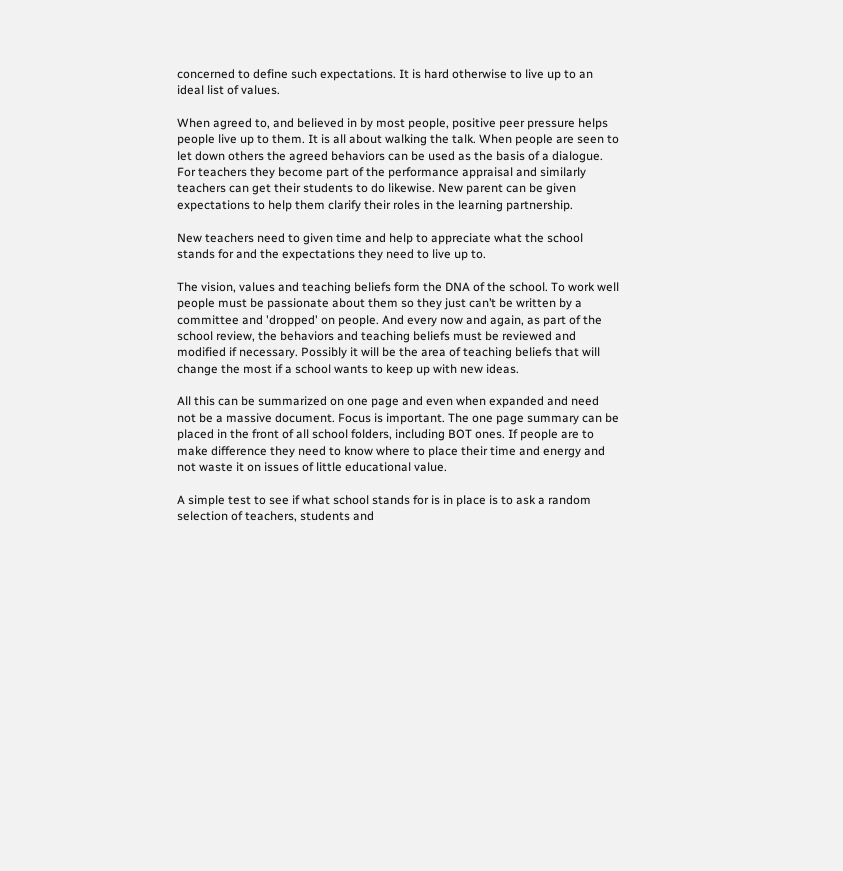concerned to define such expectations. It is hard otherwise to live up to an ideal list of values.

When agreed to, and believed in by most people, positive peer pressure helps people live up to them. It is all about walking the talk. When people are seen to let down others the agreed behaviors can be used as the basis of a dialogue. For teachers they become part of the performance appraisal and similarly teachers can get their students to do likewise. New parent can be given expectations to help them clarify their roles in the learning partnership.

New teachers need to given time and help to appreciate what the school stands for and the expectations they need to live up to.

The vision, values and teaching beliefs form the DNA of the school. To work well people must be passionate about them so they just can’t be written by a committee and 'dropped' on people. And every now and again, as part of the school review, the behaviors and teaching beliefs must be reviewed and modified if necessary. Possibly it will be the area of teaching beliefs that will change the most if a school wants to keep up with new ideas.

All this can be summarized on one page and even when expanded and need not be a massive document. Focus is important. The one page summary can be placed in the front of all school folders, including BOT ones. If people are to make difference they need to know where to place their time and energy and not waste it on issues of little educational value.

A simple test to see if what school stands for is in place is to ask a random selection of teachers, students and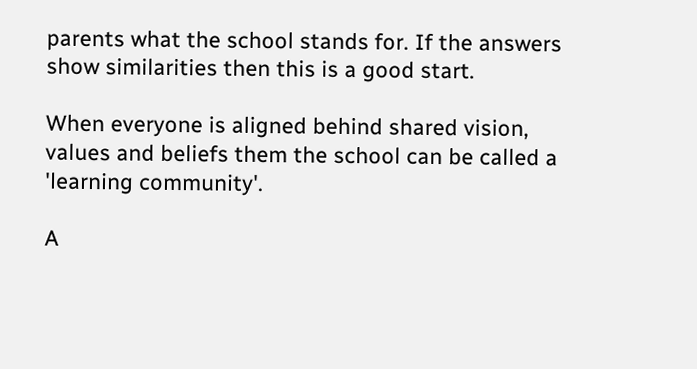parents what the school stands for. If the answers show similarities then this is a good start.

When everyone is aligned behind shared vision, values and beliefs them the school can be called a 'learning community'.

A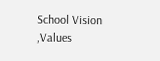School Vision ,Values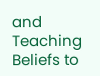and Teaching Beliefs to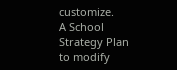customize.
A School Strategy Plan to modify